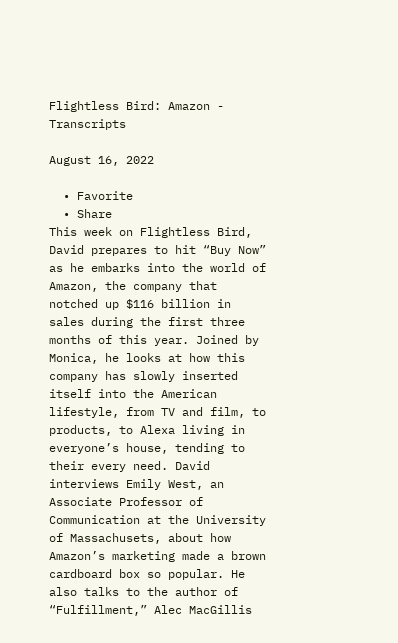Flightless Bird: Amazon - Transcripts

August 16, 2022

  • Favorite
  • Share
This week on Flightless Bird, David prepares to hit “Buy Now” as he embarks into the world of Amazon, the company that notched up $116 billion in sales during the first three months of this year. Joined by Monica, he looks at how this company has slowly inserted itself into the American lifestyle, from TV and film, to products, to Alexa living in everyone’s house, tending to their every need. David interviews Emily West, an Associate Professor of Communication at the University of Massachusets, about how Amazon’s marketing made a brown cardboard box so popular. He also talks to the author of “Fulfillment,” Alec MacGillis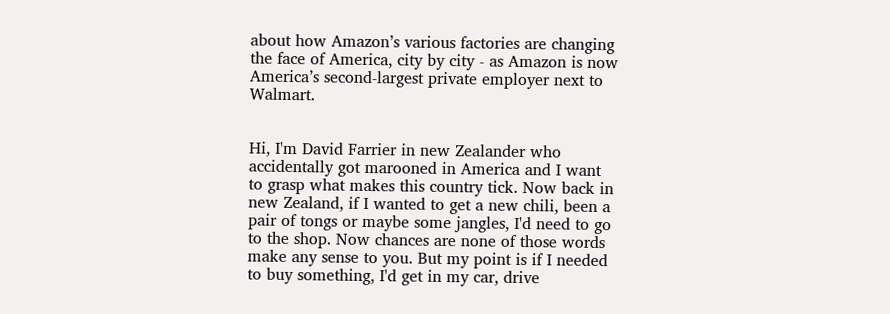about how Amazon’s various factories are changing the face of America, city by city - as Amazon is now America’s second-largest private employer next to Walmart.


Hi, I'm David Farrier in new Zealander who accidentally got marooned in America and I want to grasp what makes this country tick. Now back in new Zealand, if I wanted to get a new chili, been a pair of tongs or maybe some jangles, I'd need to go to the shop. Now chances are none of those words make any sense to you. But my point is if I needed to buy something, I'd get in my car, drive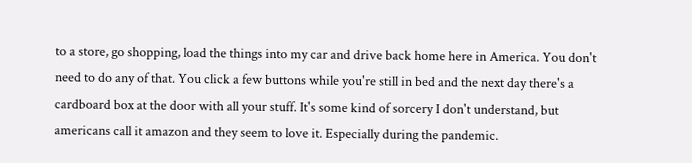to a store, go shopping, load the things into my car and drive back home here in America. You don't need to do any of that. You click a few buttons while you're still in bed and the next day there's a cardboard box at the door with all your stuff. It's some kind of sorcery I don't understand, but americans call it amazon and they seem to love it. Especially during the pandemic.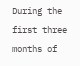During the first three months of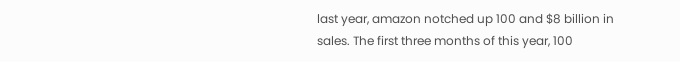last year, amazon notched up 100 and $8 billion in sales. The first three months of this year, 100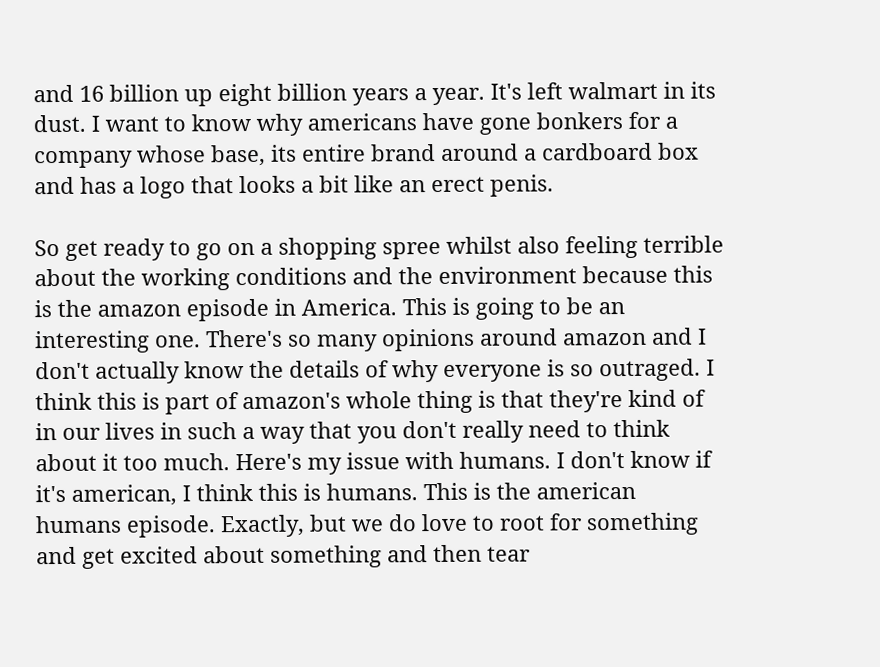and 16 billion up eight billion years a year. It's left walmart in its dust. I want to know why americans have gone bonkers for a company whose base, its entire brand around a cardboard box and has a logo that looks a bit like an erect penis.

So get ready to go on a shopping spree whilst also feeling terrible about the working conditions and the environment because this is the amazon episode in America. This is going to be an interesting one. There's so many opinions around amazon and I don't actually know the details of why everyone is so outraged. I think this is part of amazon's whole thing is that they're kind of in our lives in such a way that you don't really need to think about it too much. Here's my issue with humans. I don't know if it's american, I think this is humans. This is the american humans episode. Exactly, but we do love to root for something and get excited about something and then tear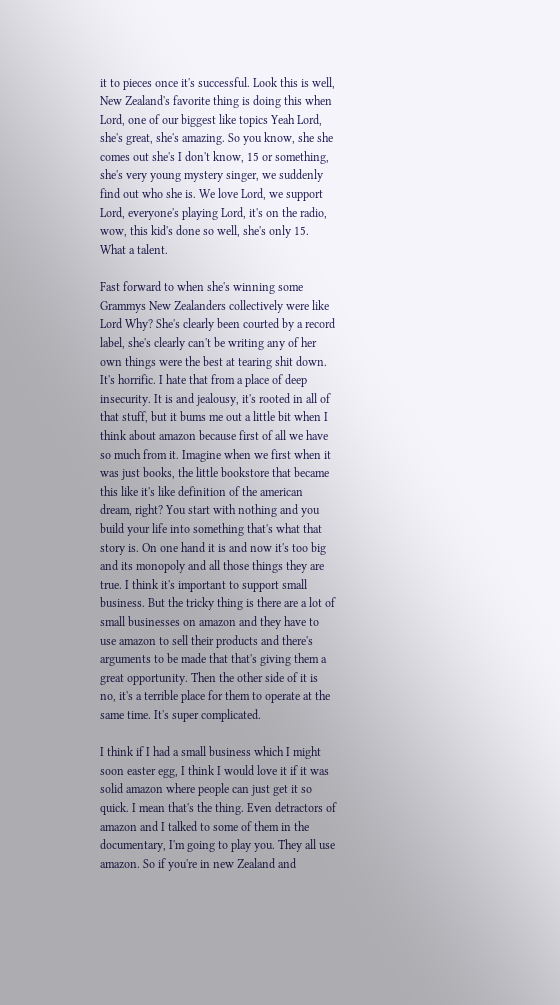it to pieces once it's successful. Look this is well, New Zealand's favorite thing is doing this when Lord, one of our biggest like topics Yeah Lord, she's great, she's amazing. So you know, she she comes out she's I don't know, 15 or something, she's very young mystery singer, we suddenly find out who she is. We love Lord, we support Lord, everyone's playing Lord, it's on the radio, wow, this kid's done so well, she's only 15. What a talent.

Fast forward to when she's winning some Grammys New Zealanders collectively were like Lord Why? She's clearly been courted by a record label, she's clearly can't be writing any of her own things were the best at tearing shit down. It's horrific. I hate that from a place of deep insecurity. It is and jealousy, it's rooted in all of that stuff, but it bums me out a little bit when I think about amazon because first of all we have so much from it. Imagine when we first when it was just books, the little bookstore that became this like it's like definition of the american dream, right? You start with nothing and you build your life into something that's what that story is. On one hand it is and now it's too big and its monopoly and all those things they are true. I think it's important to support small business. But the tricky thing is there are a lot of small businesses on amazon and they have to use amazon to sell their products and there's arguments to be made that that's giving them a great opportunity. Then the other side of it is no, it's a terrible place for them to operate at the same time. It's super complicated.

I think if I had a small business which I might soon easter egg, I think I would love it if it was solid amazon where people can just get it so quick. I mean that's the thing. Even detractors of amazon and I talked to some of them in the documentary, I'm going to play you. They all use amazon. So if you're in new Zealand and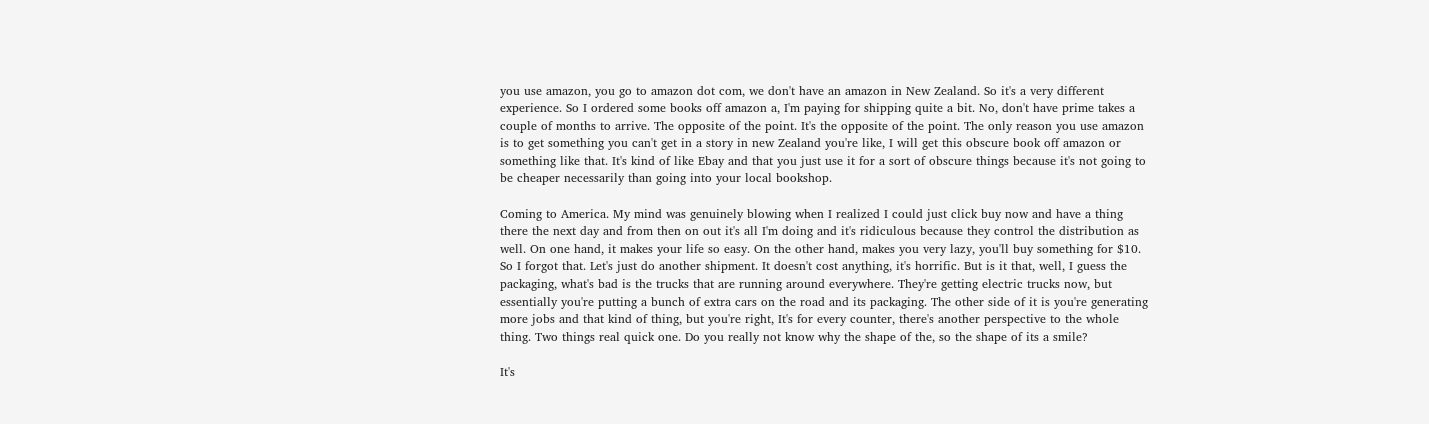you use amazon, you go to amazon dot com, we don't have an amazon in New Zealand. So it's a very different experience. So I ordered some books off amazon a, I'm paying for shipping quite a bit. No, don't have prime takes a couple of months to arrive. The opposite of the point. It's the opposite of the point. The only reason you use amazon is to get something you can't get in a story in new Zealand you're like, I will get this obscure book off amazon or something like that. It's kind of like Ebay and that you just use it for a sort of obscure things because it's not going to be cheaper necessarily than going into your local bookshop.

Coming to America. My mind was genuinely blowing when I realized I could just click buy now and have a thing there the next day and from then on out it's all I'm doing and it's ridiculous because they control the distribution as well. On one hand, it makes your life so easy. On the other hand, makes you very lazy, you'll buy something for $10. So I forgot that. Let's just do another shipment. It doesn't cost anything, it's horrific. But is it that, well, I guess the packaging, what's bad is the trucks that are running around everywhere. They're getting electric trucks now, but essentially you're putting a bunch of extra cars on the road and its packaging. The other side of it is you're generating more jobs and that kind of thing, but you're right, It's for every counter, there's another perspective to the whole thing. Two things real quick one. Do you really not know why the shape of the, so the shape of its a smile?

It's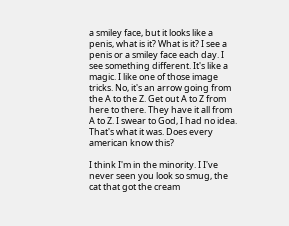a smiley face, but it looks like a penis, what is it? What is it? I see a penis or a smiley face each day. I see something different. It's like a magic. I like one of those image tricks. No, it's an arrow going from the A to the Z. Get out A to Z from here to there. They have it all from A to Z. I swear to God, I had no idea. That's what it was. Does every american know this?

I think I'm in the minority. I I've never seen you look so smug, the cat that got the cream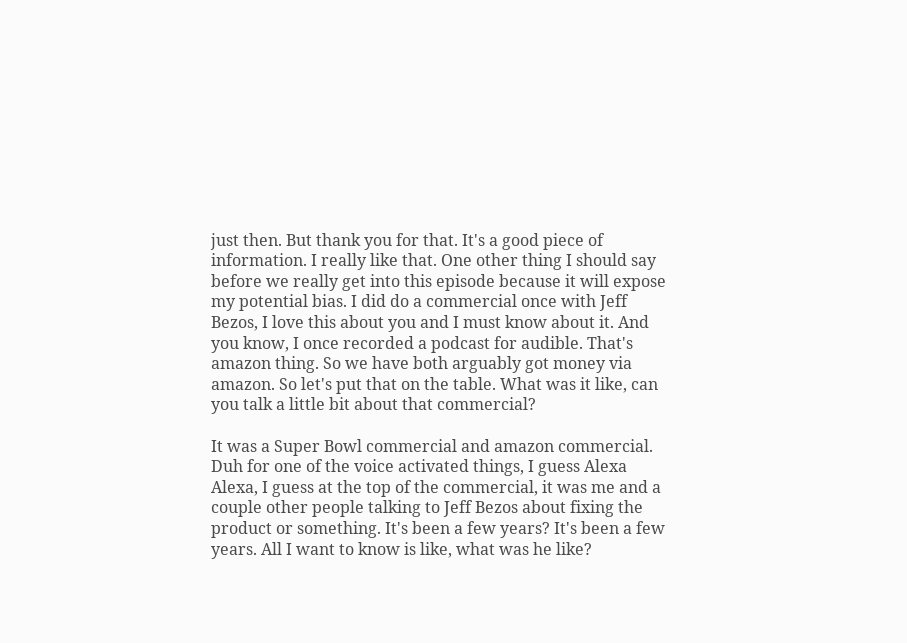just then. But thank you for that. It's a good piece of information. I really like that. One other thing I should say before we really get into this episode because it will expose my potential bias. I did do a commercial once with Jeff Bezos, I love this about you and I must know about it. And you know, I once recorded a podcast for audible. That's amazon thing. So we have both arguably got money via amazon. So let's put that on the table. What was it like, can you talk a little bit about that commercial?

It was a Super Bowl commercial and amazon commercial. Duh for one of the voice activated things, I guess Alexa Alexa, I guess at the top of the commercial, it was me and a couple other people talking to Jeff Bezos about fixing the product or something. It's been a few years? It's been a few years. All I want to know is like, what was he like?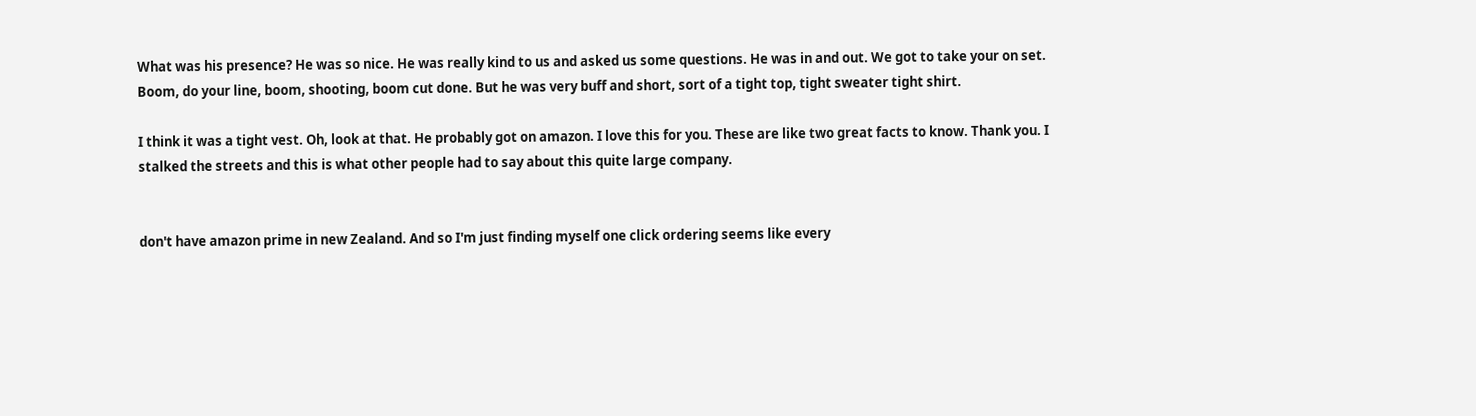What was his presence? He was so nice. He was really kind to us and asked us some questions. He was in and out. We got to take your on set. Boom, do your line, boom, shooting, boom cut done. But he was very buff and short, sort of a tight top, tight sweater tight shirt.

I think it was a tight vest. Oh, look at that. He probably got on amazon. I love this for you. These are like two great facts to know. Thank you. I stalked the streets and this is what other people had to say about this quite large company.


don't have amazon prime in new Zealand. And so I'm just finding myself one click ordering seems like every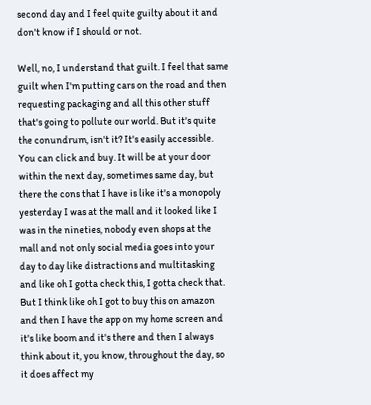second day and I feel quite guilty about it and don't know if I should or not.

Well, no, I understand that guilt. I feel that same guilt when I'm putting cars on the road and then requesting packaging and all this other stuff that's going to pollute our world. But it's quite the conundrum, isn't it? It's easily accessible. You can click and buy. It will be at your door within the next day, sometimes same day, but there the cons that I have is like it's a monopoly yesterday I was at the mall and it looked like I was in the nineties, nobody even shops at the mall and not only social media goes into your day to day like distractions and multitasking and like oh I gotta check this, I gotta check that. But I think like oh I got to buy this on amazon and then I have the app on my home screen and it's like boom and it's there and then I always think about it, you know, throughout the day, so it does affect my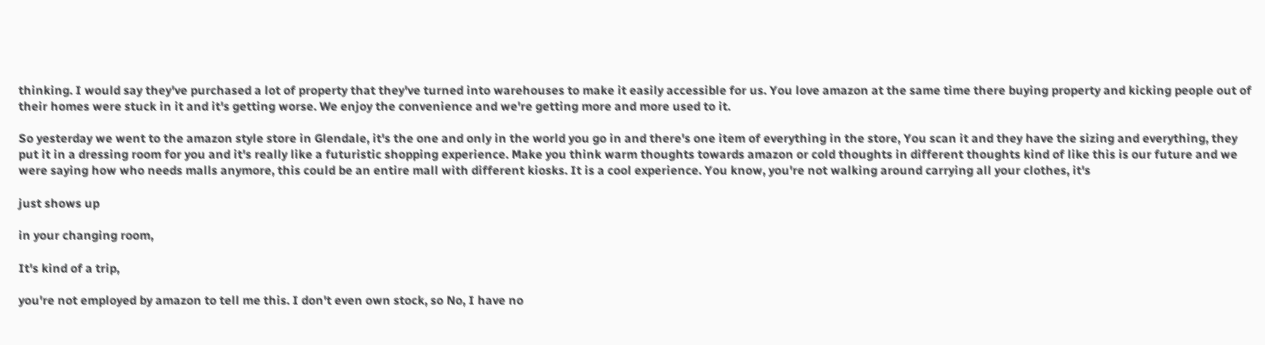thinking. I would say they've purchased a lot of property that they've turned into warehouses to make it easily accessible for us. You love amazon at the same time there buying property and kicking people out of their homes were stuck in it and it's getting worse. We enjoy the convenience and we're getting more and more used to it.

So yesterday we went to the amazon style store in Glendale, it's the one and only in the world you go in and there's one item of everything in the store, You scan it and they have the sizing and everything, they put it in a dressing room for you and it's really like a futuristic shopping experience. Make you think warm thoughts towards amazon or cold thoughts in different thoughts kind of like this is our future and we were saying how who needs malls anymore, this could be an entire mall with different kiosks. It is a cool experience. You know, you're not walking around carrying all your clothes, it's

just shows up

in your changing room,

It's kind of a trip,

you're not employed by amazon to tell me this. I don't even own stock, so No, I have no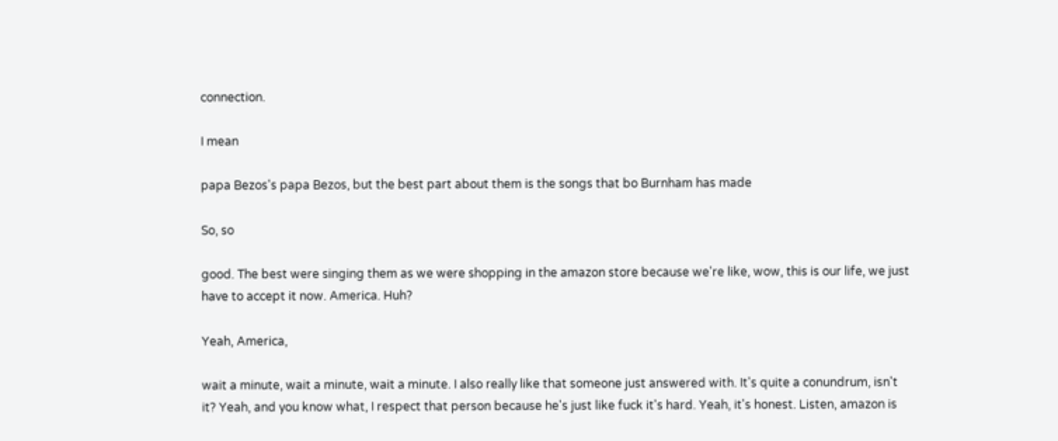connection.

I mean

papa Bezos's papa Bezos, but the best part about them is the songs that bo Burnham has made

So, so

good. The best were singing them as we were shopping in the amazon store because we're like, wow, this is our life, we just have to accept it now. America. Huh?

Yeah, America,

wait a minute, wait a minute, wait a minute. I also really like that someone just answered with. It's quite a conundrum, isn't it? Yeah, and you know what, I respect that person because he's just like fuck it's hard. Yeah, it's honest. Listen, amazon is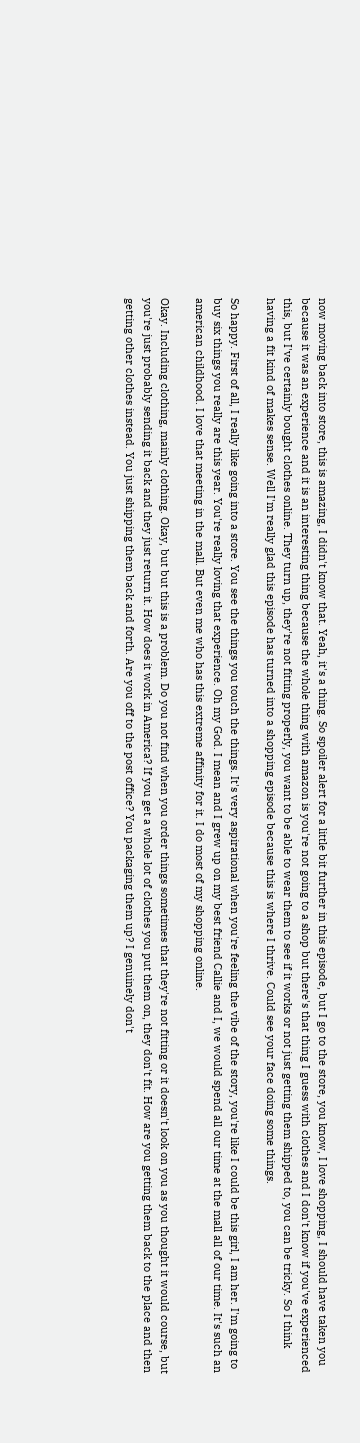now moving back into store, this is amazing, I didn't know that. Yeah, it's a thing. So spoiler alert for a little bit further in this episode, but I go to the store, you know, I love shopping, I should have taken you because it was an experience and it is an interesting thing because the whole thing with amazon is you're not going to a shop but there's that thing I guess with clothes and I don't know if you've experienced this, but I've certainly bought clothes online. They turn up, they're not fitting properly, you want to be able to wear them to see if it works or not just getting them shipped to, you can be tricky. So I think having a fit kind of makes sense. Well I'm really glad this episode has turned into a shopping episode because this is where I thrive. Could see your face doing some things.

So happy. First of all, I really like going into a store. You see the things you touch the things. It's very aspirational when you're feeling the vibe of the story, you're like I could be this girl, I am her. I'm going to buy six things you really are this year. You're really loving that experience. Oh my God. I mean and I grew up on my best friend Callie and I, we would spend all our time at the mall all of our time. It's such an american childhood. I love that meeting in the mall. But even me who has this extreme affinity for it. I do most of my shopping online.

Okay. Including clothing, mainly clothing. Okay, but but this is a problem. Do you not find when you order things sometimes that they're not fitting or it doesn't look on you as you thought it would course, but you're just probably sending it back and they just return it. How does it work in America? If you get a whole lot of clothes you put them on, they don't fit. How are you getting them back to the place and then getting other clothes instead. You just shipping them back and forth. Are you off to the post office? You packaging them up? I genuinely don't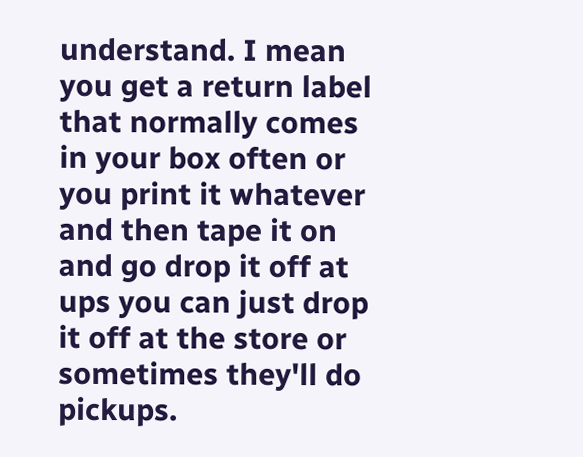understand. I mean you get a return label that normally comes in your box often or you print it whatever and then tape it on and go drop it off at ups you can just drop it off at the store or sometimes they'll do pickups.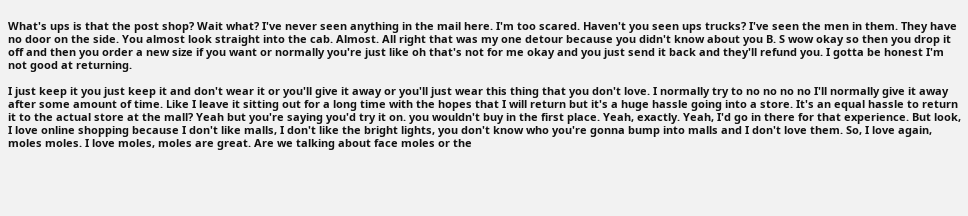What's ups is that the post shop? Wait what? I've never seen anything in the mail here. I'm too scared. Haven't you seen ups trucks? I've seen the men in them. They have no door on the side. You almost look straight into the cab. Almost. All right that was my one detour because you didn't know about you B. S wow okay so then you drop it off and then you order a new size if you want or normally you're just like oh that's not for me okay and you just send it back and they'll refund you. I gotta be honest I'm not good at returning.

I just keep it you just keep it and don't wear it or you'll give it away or you'll just wear this thing that you don't love. I normally try to no no no no I'll normally give it away after some amount of time. Like I leave it sitting out for a long time with the hopes that I will return but it's a huge hassle going into a store. It's an equal hassle to return it to the actual store at the mall? Yeah but you're saying you'd try it on. you wouldn't buy in the first place. Yeah, exactly. Yeah, I'd go in there for that experience. But look, I love online shopping because I don't like malls, I don't like the bright lights, you don't know who you're gonna bump into malls and I don't love them. So, I love again, moles moles. I love moles, moles are great. Are we talking about face moles or the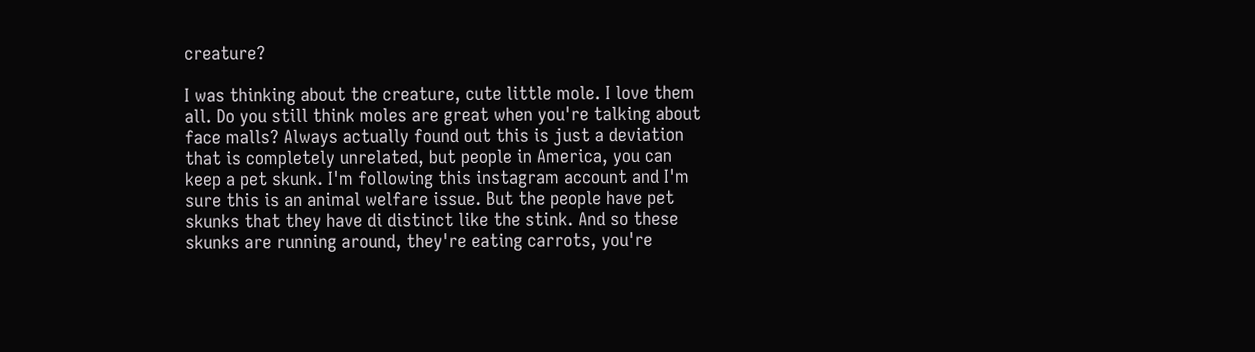creature?

I was thinking about the creature, cute little mole. I love them all. Do you still think moles are great when you're talking about face malls? Always actually found out this is just a deviation that is completely unrelated, but people in America, you can keep a pet skunk. I'm following this instagram account and I'm sure this is an animal welfare issue. But the people have pet skunks that they have di distinct like the stink. And so these skunks are running around, they're eating carrots, you're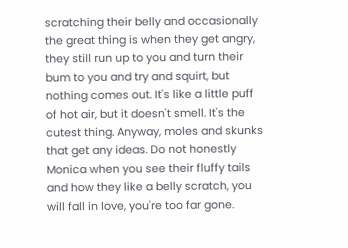scratching their belly and occasionally the great thing is when they get angry, they still run up to you and turn their bum to you and try and squirt, but nothing comes out. It's like a little puff of hot air, but it doesn't smell. It's the cutest thing. Anyway, moles and skunks that get any ideas. Do not honestly Monica when you see their fluffy tails and how they like a belly scratch, you will fall in love, you're too far gone.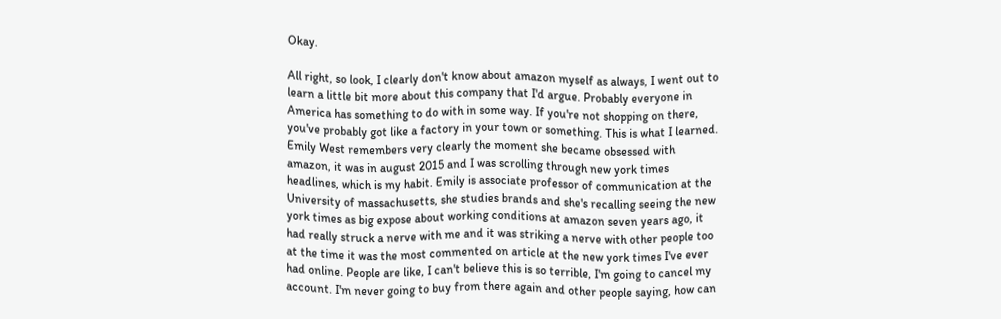Okay.

All right, so look, I clearly don't know about amazon myself as always, I went out to learn a little bit more about this company that I'd argue. Probably everyone in America has something to do with in some way. If you're not shopping on there, you've probably got like a factory in your town or something. This is what I learned. Emily West remembers very clearly the moment she became obsessed with amazon, it was in august 2015 and I was scrolling through new york times headlines, which is my habit. Emily is associate professor of communication at the University of massachusetts, she studies brands and she's recalling seeing the new york times as big expose about working conditions at amazon seven years ago, it had really struck a nerve with me and it was striking a nerve with other people too at the time it was the most commented on article at the new york times I've ever had online. People are like, I can't believe this is so terrible, I'm going to cancel my account. I'm never going to buy from there again and other people saying, how can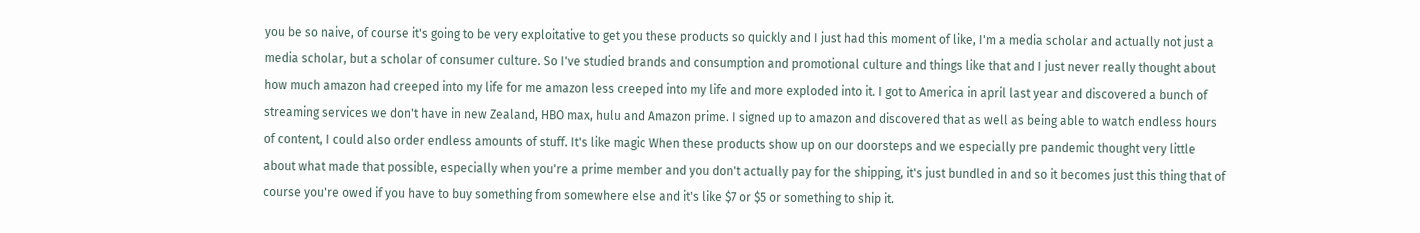you be so naive, of course it's going to be very exploitative to get you these products so quickly and I just had this moment of like, I'm a media scholar and actually not just a media scholar, but a scholar of consumer culture. So I've studied brands and consumption and promotional culture and things like that and I just never really thought about how much amazon had creeped into my life for me amazon less creeped into my life and more exploded into it. I got to America in april last year and discovered a bunch of streaming services we don't have in new Zealand, HBO max, hulu and Amazon prime. I signed up to amazon and discovered that as well as being able to watch endless hours of content, I could also order endless amounts of stuff. It's like magic When these products show up on our doorsteps and we especially pre pandemic thought very little about what made that possible, especially when you're a prime member and you don't actually pay for the shipping, it's just bundled in and so it becomes just this thing that of course you're owed if you have to buy something from somewhere else and it's like $7 or $5 or something to ship it.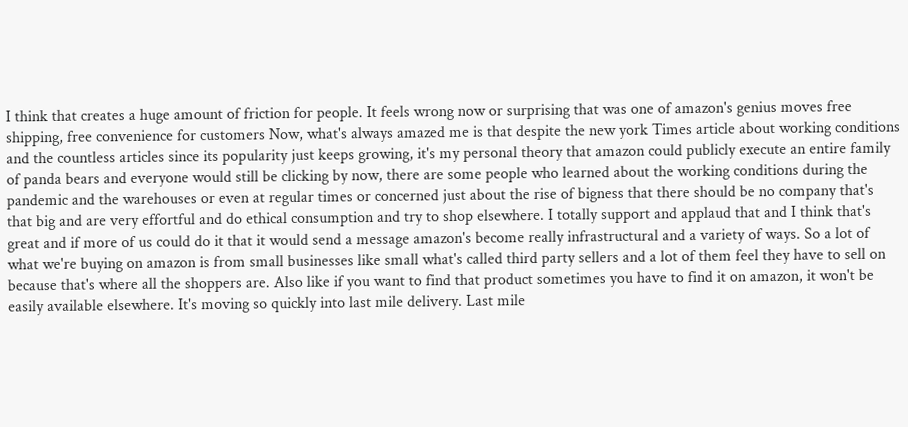I think that creates a huge amount of friction for people. It feels wrong now or surprising that was one of amazon's genius moves free shipping, free convenience for customers Now, what's always amazed me is that despite the new york Times article about working conditions and the countless articles since its popularity just keeps growing, it's my personal theory that amazon could publicly execute an entire family of panda bears and everyone would still be clicking by now, there are some people who learned about the working conditions during the pandemic and the warehouses or even at regular times or concerned just about the rise of bigness that there should be no company that's that big and are very effortful and do ethical consumption and try to shop elsewhere. I totally support and applaud that and I think that's great and if more of us could do it that it would send a message amazon's become really infrastructural and a variety of ways. So a lot of what we're buying on amazon is from small businesses like small what's called third party sellers and a lot of them feel they have to sell on because that's where all the shoppers are. Also like if you want to find that product sometimes you have to find it on amazon, it won't be easily available elsewhere. It's moving so quickly into last mile delivery. Last mile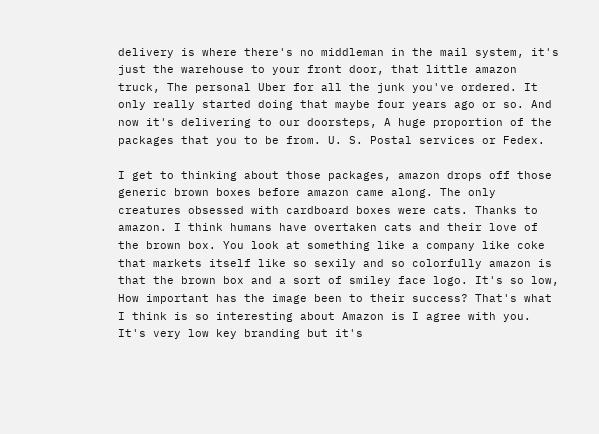delivery is where there's no middleman in the mail system, it's just the warehouse to your front door, that little amazon truck, The personal Uber for all the junk you've ordered. It only really started doing that maybe four years ago or so. And now it's delivering to our doorsteps, A huge proportion of the packages that you to be from. U. S. Postal services or Fedex.

I get to thinking about those packages, amazon drops off those generic brown boxes before amazon came along. The only creatures obsessed with cardboard boxes were cats. Thanks to amazon. I think humans have overtaken cats and their love of the brown box. You look at something like a company like coke that markets itself like so sexily and so colorfully amazon is that the brown box and a sort of smiley face logo. It's so low, How important has the image been to their success? That's what I think is so interesting about Amazon is I agree with you. It's very low key branding but it's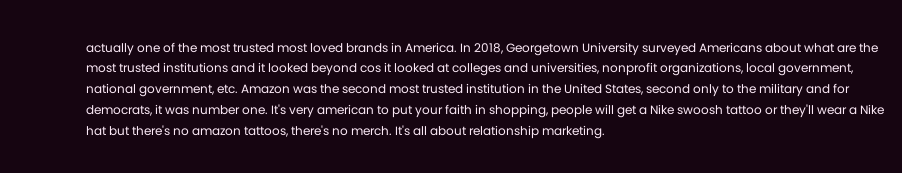actually one of the most trusted most loved brands in America. In 2018, Georgetown University surveyed Americans about what are the most trusted institutions and it looked beyond cos it looked at colleges and universities, nonprofit organizations, local government, national government, etc. Amazon was the second most trusted institution in the United States, second only to the military and for democrats, it was number one. It's very american to put your faith in shopping, people will get a Nike swoosh tattoo or they'll wear a Nike hat but there's no amazon tattoos, there's no merch. It's all about relationship marketing.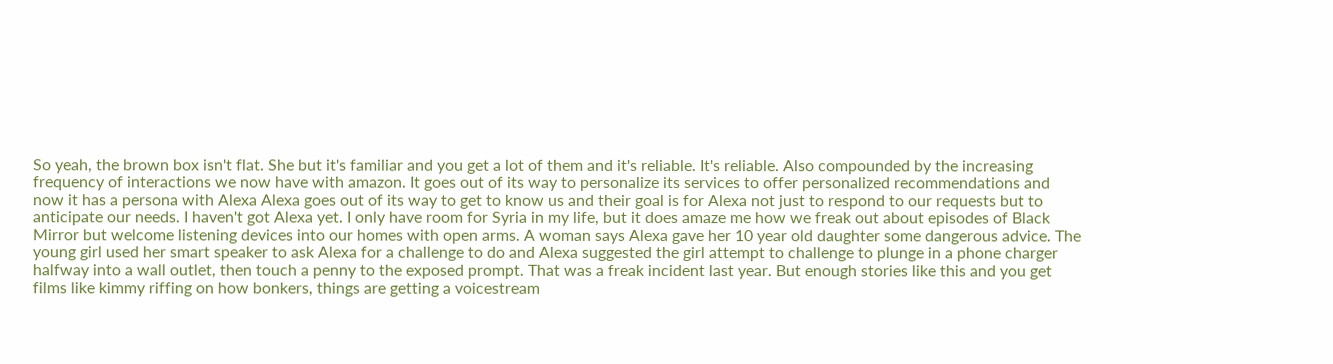So yeah, the brown box isn't flat. She but it's familiar and you get a lot of them and it's reliable. It's reliable. Also compounded by the increasing frequency of interactions we now have with amazon. It goes out of its way to personalize its services to offer personalized recommendations and now it has a persona with Alexa Alexa goes out of its way to get to know us and their goal is for Alexa not just to respond to our requests but to anticipate our needs. I haven't got Alexa yet. I only have room for Syria in my life, but it does amaze me how we freak out about episodes of Black Mirror but welcome listening devices into our homes with open arms. A woman says Alexa gave her 10 year old daughter some dangerous advice. The young girl used her smart speaker to ask Alexa for a challenge to do and Alexa suggested the girl attempt to challenge to plunge in a phone charger halfway into a wall outlet, then touch a penny to the exposed prompt. That was a freak incident last year. But enough stories like this and you get films like kimmy riffing on how bonkers, things are getting a voicestream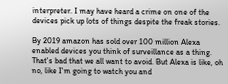interpreter. I may have heard a crime on one of the devices pick up lots of things despite the freak stories.

By 2019 amazon has sold over 100 million Alexa enabled devices you think of surveillance as a thing. That's bad that we all want to avoid. But Alexa is like, oh no, like I'm going to watch you and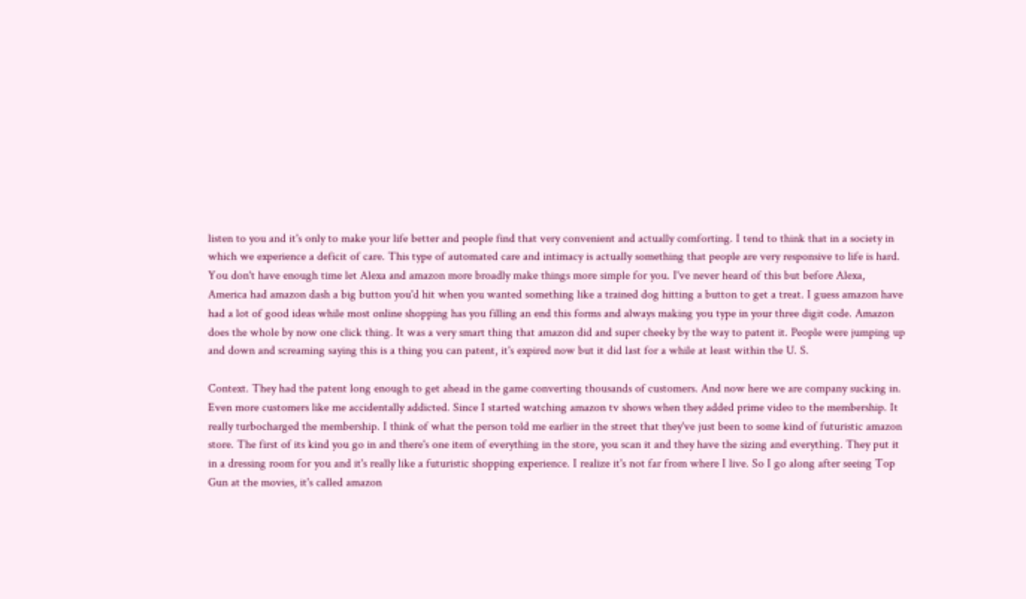listen to you and it's only to make your life better and people find that very convenient and actually comforting. I tend to think that in a society in which we experience a deficit of care. This type of automated care and intimacy is actually something that people are very responsive to life is hard. You don't have enough time let Alexa and amazon more broadly make things more simple for you. I've never heard of this but before Alexa, America had amazon dash a big button you'd hit when you wanted something like a trained dog hitting a button to get a treat. I guess amazon have had a lot of good ideas while most online shopping has you filling an end this forms and always making you type in your three digit code. Amazon does the whole by now one click thing. It was a very smart thing that amazon did and super cheeky by the way to patent it. People were jumping up and down and screaming saying this is a thing you can patent, it's expired now but it did last for a while at least within the U. S.

Context. They had the patent long enough to get ahead in the game converting thousands of customers. And now here we are company sucking in. Even more customers like me accidentally addicted. Since I started watching amazon tv shows when they added prime video to the membership. It really turbocharged the membership. I think of what the person told me earlier in the street that they've just been to some kind of futuristic amazon store. The first of its kind you go in and there's one item of everything in the store, you scan it and they have the sizing and everything. They put it in a dressing room for you and it's really like a futuristic shopping experience. I realize it's not far from where I live. So I go along after seeing Top Gun at the movies, it's called amazon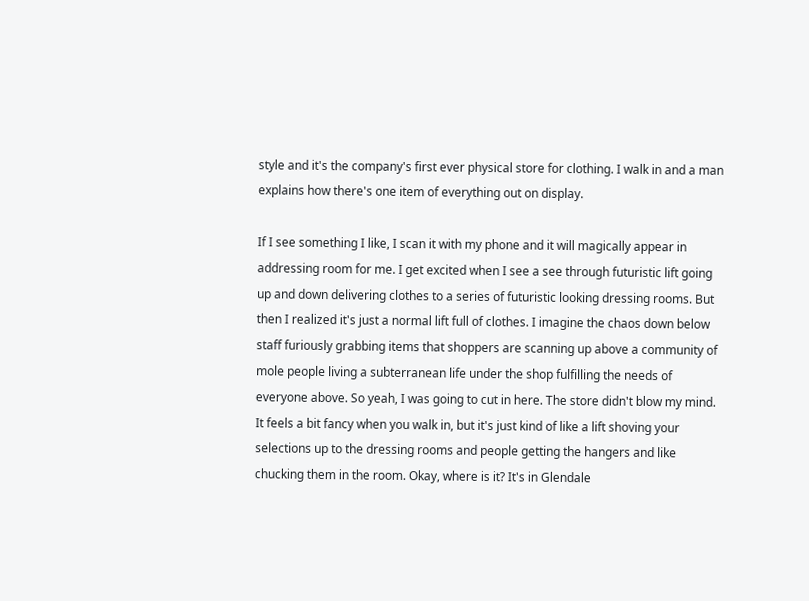style and it's the company's first ever physical store for clothing. I walk in and a man explains how there's one item of everything out on display.

If I see something I like, I scan it with my phone and it will magically appear in addressing room for me. I get excited when I see a see through futuristic lift going up and down delivering clothes to a series of futuristic looking dressing rooms. But then I realized it's just a normal lift full of clothes. I imagine the chaos down below staff furiously grabbing items that shoppers are scanning up above a community of mole people living a subterranean life under the shop fulfilling the needs of everyone above. So yeah, I was going to cut in here. The store didn't blow my mind. It feels a bit fancy when you walk in, but it's just kind of like a lift shoving your selections up to the dressing rooms and people getting the hangers and like chucking them in the room. Okay, where is it? It's in Glendale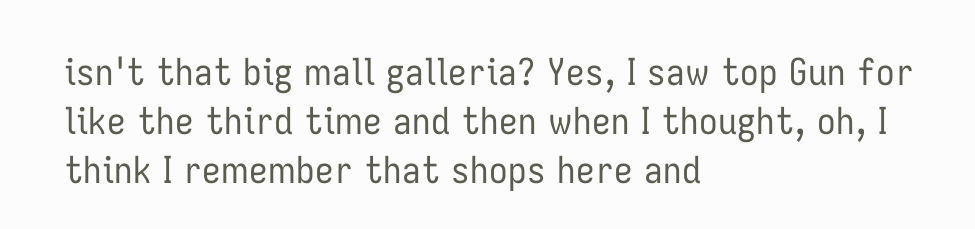isn't that big mall galleria? Yes, I saw top Gun for like the third time and then when I thought, oh, I think I remember that shops here and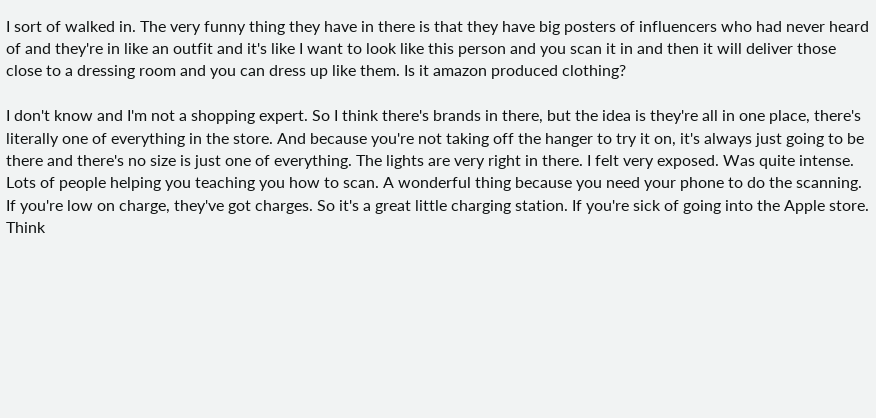I sort of walked in. The very funny thing they have in there is that they have big posters of influencers who had never heard of and they're in like an outfit and it's like I want to look like this person and you scan it in and then it will deliver those close to a dressing room and you can dress up like them. Is it amazon produced clothing?

I don't know and I'm not a shopping expert. So I think there's brands in there, but the idea is they're all in one place, there's literally one of everything in the store. And because you're not taking off the hanger to try it on, it's always just going to be there and there's no size is just one of everything. The lights are very right in there. I felt very exposed. Was quite intense. Lots of people helping you teaching you how to scan. A wonderful thing because you need your phone to do the scanning. If you're low on charge, they've got charges. So it's a great little charging station. If you're sick of going into the Apple store. Think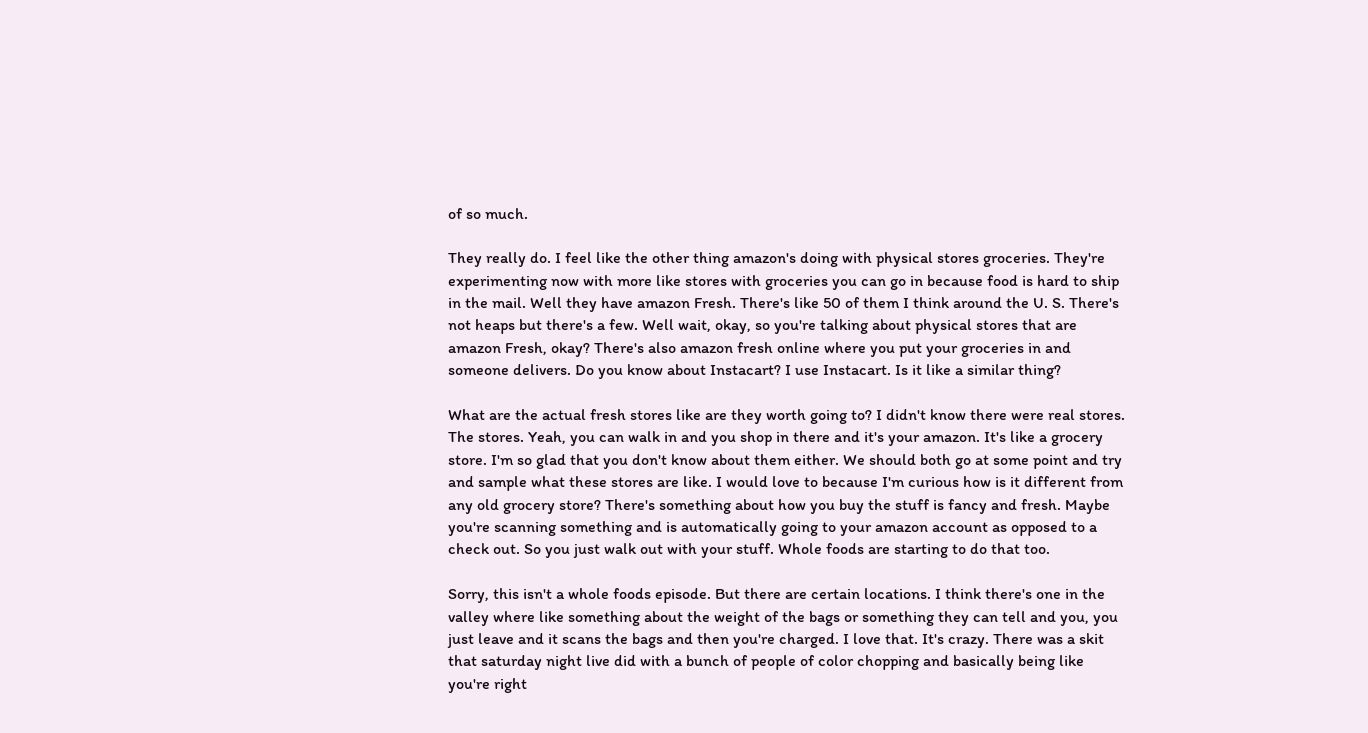of so much.

They really do. I feel like the other thing amazon's doing with physical stores groceries. They're experimenting now with more like stores with groceries you can go in because food is hard to ship in the mail. Well they have amazon Fresh. There's like 50 of them I think around the U. S. There's not heaps but there's a few. Well wait, okay, so you're talking about physical stores that are amazon Fresh, okay? There's also amazon fresh online where you put your groceries in and someone delivers. Do you know about Instacart? I use Instacart. Is it like a similar thing?

What are the actual fresh stores like are they worth going to? I didn't know there were real stores. The stores. Yeah, you can walk in and you shop in there and it's your amazon. It's like a grocery store. I'm so glad that you don't know about them either. We should both go at some point and try and sample what these stores are like. I would love to because I'm curious how is it different from any old grocery store? There's something about how you buy the stuff is fancy and fresh. Maybe you're scanning something and is automatically going to your amazon account as opposed to a check out. So you just walk out with your stuff. Whole foods are starting to do that too.

Sorry, this isn't a whole foods episode. But there are certain locations. I think there's one in the valley where like something about the weight of the bags or something they can tell and you, you just leave and it scans the bags and then you're charged. I love that. It's crazy. There was a skit that saturday night live did with a bunch of people of color chopping and basically being like you're right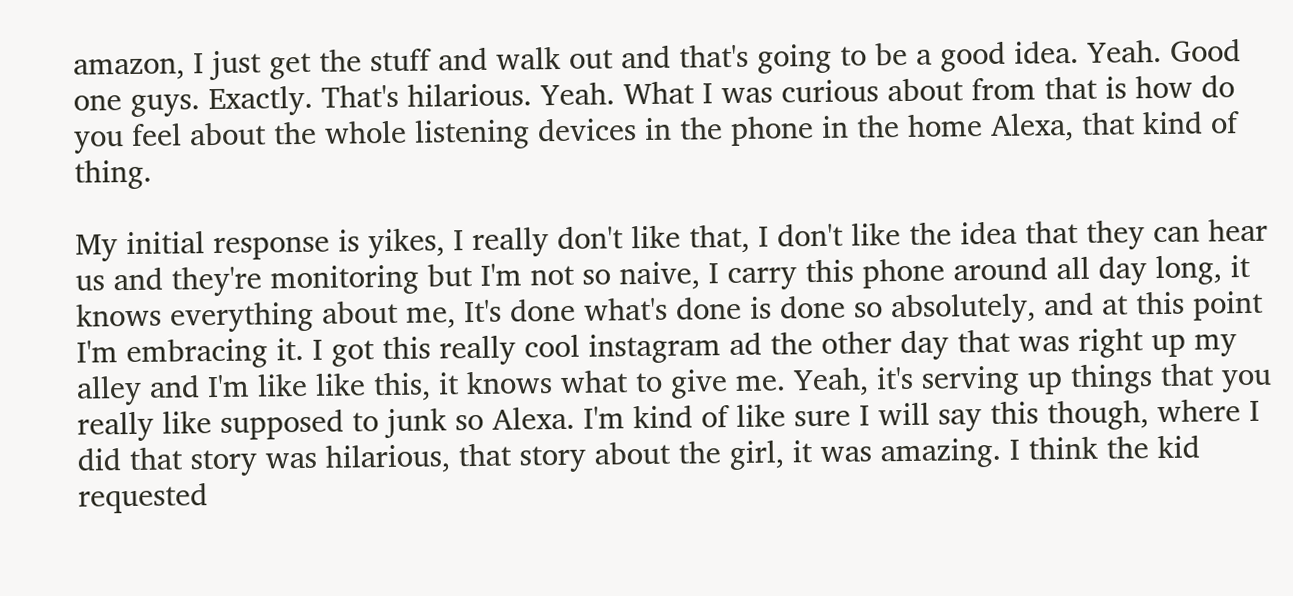amazon, I just get the stuff and walk out and that's going to be a good idea. Yeah. Good one guys. Exactly. That's hilarious. Yeah. What I was curious about from that is how do you feel about the whole listening devices in the phone in the home Alexa, that kind of thing.

My initial response is yikes, I really don't like that, I don't like the idea that they can hear us and they're monitoring but I'm not so naive, I carry this phone around all day long, it knows everything about me, It's done what's done is done so absolutely, and at this point I'm embracing it. I got this really cool instagram ad the other day that was right up my alley and I'm like like this, it knows what to give me. Yeah, it's serving up things that you really like supposed to junk so Alexa. I'm kind of like sure I will say this though, where I did that story was hilarious, that story about the girl, it was amazing. I think the kid requested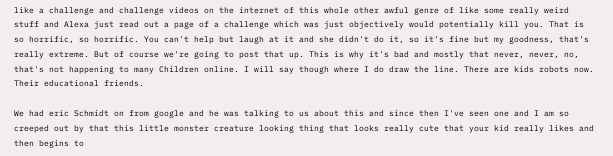like a challenge and challenge videos on the internet of this whole other awful genre of like some really weird stuff and Alexa just read out a page of a challenge which was just objectively would potentially kill you. That is so horrific, so horrific. You can't help but laugh at it and she didn't do it, so it's fine but my goodness, that's really extreme. But of course we're going to post that up. This is why it's bad and mostly that never, never, no, that's not happening to many Children online. I will say though where I do draw the line. There are kids robots now. Their educational friends.

We had eric Schmidt on from google and he was talking to us about this and since then I've seen one and I am so creeped out by that this little monster creature looking thing that looks really cute that your kid really likes and then begins to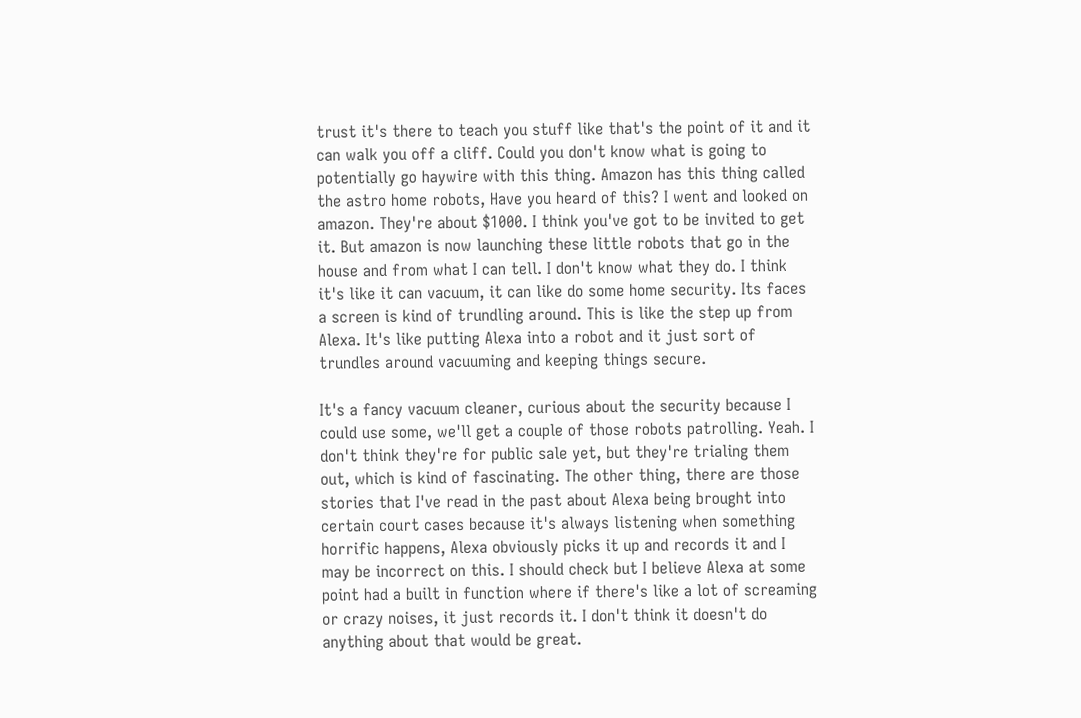trust it's there to teach you stuff like that's the point of it and it can walk you off a cliff. Could you don't know what is going to potentially go haywire with this thing. Amazon has this thing called the astro home robots, Have you heard of this? I went and looked on amazon. They're about $1000. I think you've got to be invited to get it. But amazon is now launching these little robots that go in the house and from what I can tell. I don't know what they do. I think it's like it can vacuum, it can like do some home security. Its faces a screen is kind of trundling around. This is like the step up from Alexa. It's like putting Alexa into a robot and it just sort of trundles around vacuuming and keeping things secure.

It's a fancy vacuum cleaner, curious about the security because I could use some, we'll get a couple of those robots patrolling. Yeah. I don't think they're for public sale yet, but they're trialing them out, which is kind of fascinating. The other thing, there are those stories that I've read in the past about Alexa being brought into certain court cases because it's always listening when something horrific happens, Alexa obviously picks it up and records it and I may be incorrect on this. I should check but I believe Alexa at some point had a built in function where if there's like a lot of screaming or crazy noises, it just records it. I don't think it doesn't do anything about that would be great.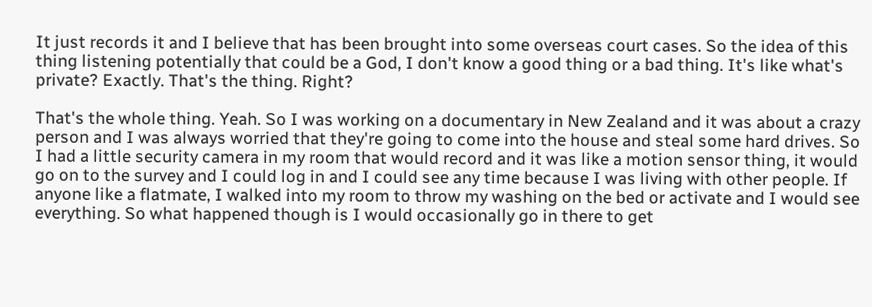It just records it and I believe that has been brought into some overseas court cases. So the idea of this thing listening potentially that could be a God, I don't know a good thing or a bad thing. It's like what's private? Exactly. That's the thing. Right?

That's the whole thing. Yeah. So I was working on a documentary in New Zealand and it was about a crazy person and I was always worried that they're going to come into the house and steal some hard drives. So I had a little security camera in my room that would record and it was like a motion sensor thing, it would go on to the survey and I could log in and I could see any time because I was living with other people. If anyone like a flatmate, I walked into my room to throw my washing on the bed or activate and I would see everything. So what happened though is I would occasionally go in there to get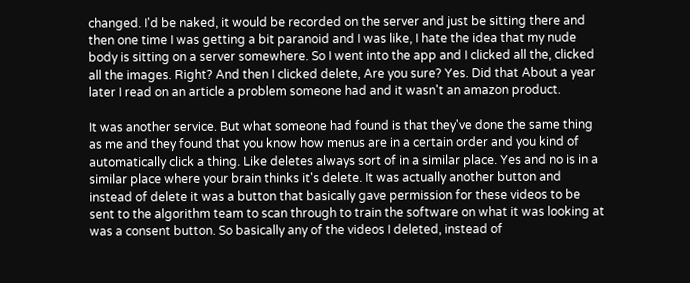changed. I'd be naked, it would be recorded on the server and just be sitting there and then one time I was getting a bit paranoid and I was like, I hate the idea that my nude body is sitting on a server somewhere. So I went into the app and I clicked all the, clicked all the images. Right? And then I clicked delete, Are you sure? Yes. Did that About a year later I read on an article a problem someone had and it wasn't an amazon product.

It was another service. But what someone had found is that they've done the same thing as me and they found that you know how menus are in a certain order and you kind of automatically click a thing. Like deletes always sort of in a similar place. Yes and no is in a similar place where your brain thinks it's delete. It was actually another button and instead of delete it was a button that basically gave permission for these videos to be sent to the algorithm team to scan through to train the software on what it was looking at was a consent button. So basically any of the videos I deleted, instead of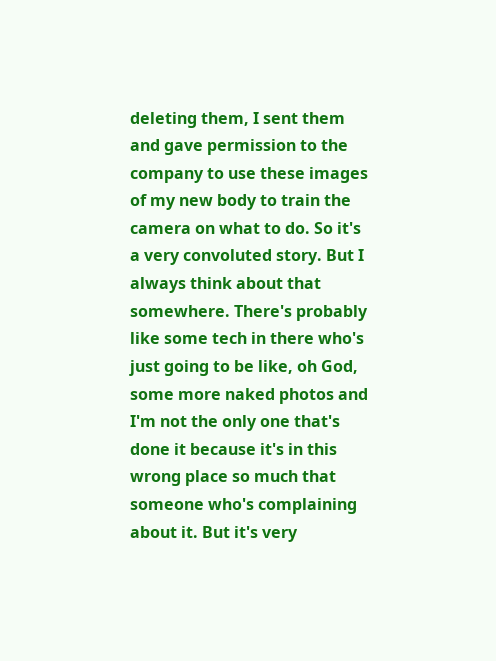deleting them, I sent them and gave permission to the company to use these images of my new body to train the camera on what to do. So it's a very convoluted story. But I always think about that somewhere. There's probably like some tech in there who's just going to be like, oh God, some more naked photos and I'm not the only one that's done it because it's in this wrong place so much that someone who's complaining about it. But it's very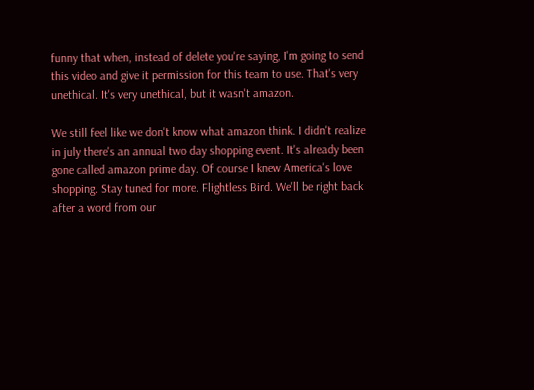funny that when, instead of delete you're saying, I'm going to send this video and give it permission for this team to use. That's very unethical. It's very unethical, but it wasn't amazon.

We still feel like we don't know what amazon think. I didn't realize in july there's an annual two day shopping event. It's already been gone called amazon prime day. Of course I knew America's love shopping. Stay tuned for more. Flightless Bird. We'll be right back after a word from our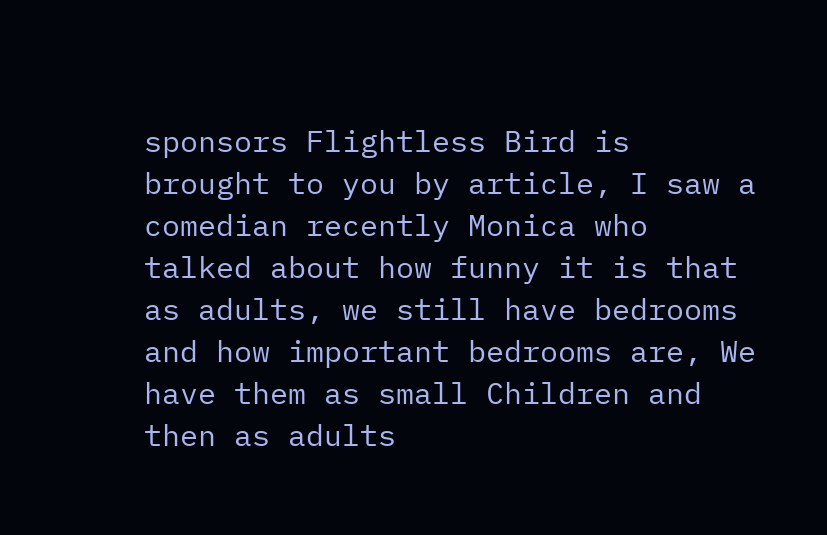sponsors Flightless Bird is brought to you by article, I saw a comedian recently Monica who talked about how funny it is that as adults, we still have bedrooms and how important bedrooms are, We have them as small Children and then as adults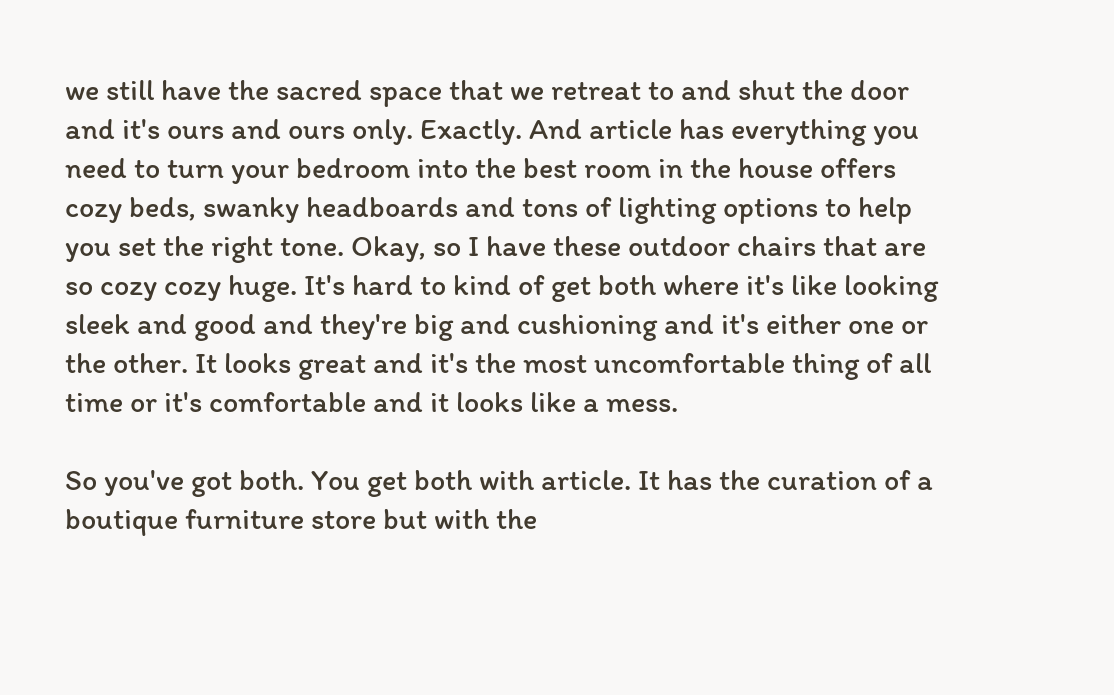we still have the sacred space that we retreat to and shut the door and it's ours and ours only. Exactly. And article has everything you need to turn your bedroom into the best room in the house offers cozy beds, swanky headboards and tons of lighting options to help you set the right tone. Okay, so I have these outdoor chairs that are so cozy cozy huge. It's hard to kind of get both where it's like looking sleek and good and they're big and cushioning and it's either one or the other. It looks great and it's the most uncomfortable thing of all time or it's comfortable and it looks like a mess.

So you've got both. You get both with article. It has the curation of a boutique furniture store but with the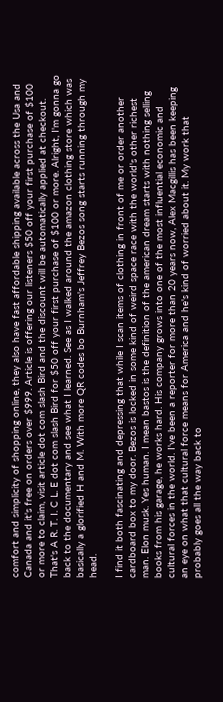comfort and simplicity of shopping online, they also have fast affordable shipping available across the Usa and Canada and it's free on orders over $999. Article is offering our listeners $50 off your first purchase of $100 or more to claim, visit article dot com slash Bird and the discount will be automatically applied at checkout. That's A R. T. I. C L. E dot com slash Bird for $50 off your first purchase of $100 or more. Alright, I'm gonna go back to the documentary and see what I learned. See as I walked around the amazon clothing store which was basically a glorified H and M. With more QR codes bo Burnham's Jeffrey Bezos song starts running through my head.

I find it both fascinating and depressing that while I scan items of clothing in front of me or order another cardboard box to my door. Bezos is locked in some kind of weird space race with the world's other richest man. Elon musk. Yes human. I mean bastos is the definition of the american dream starts with nothing selling books from his garage, he works hard. His company grows into one of the most influential economic and cultural forces in the world. I've been a reporter for more than 20 years now, Alex Macgillis has been keeping an eye on what that cultural force means for America and he's kind of worried about it. My work that probably goes all the way back to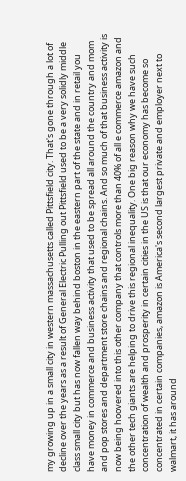my growing up in a small city in western massachusetts called Pittsfield city. That's gone through a lot of decline over the years as a result of General Electric Pulling out Pittsfield used to be a very solidly middle class small city but has now fallen way behind boston in the eastern part of the state and in retail you have money in commerce and business activity that used to be spread all around the country and mom and pop stores and department store chains and regional chains. And so much of that business activity is now being hoovered into this other company that controls more than 40% of all e commerce amazon and the other tech giants are helping to drive this regional inequality. One big reason why we have such concentration of wealth and prosperity in certain cities in the US is that our economy has become so concentrated in certain companies, amazon is America's second largest private and employer next to walmart, it has around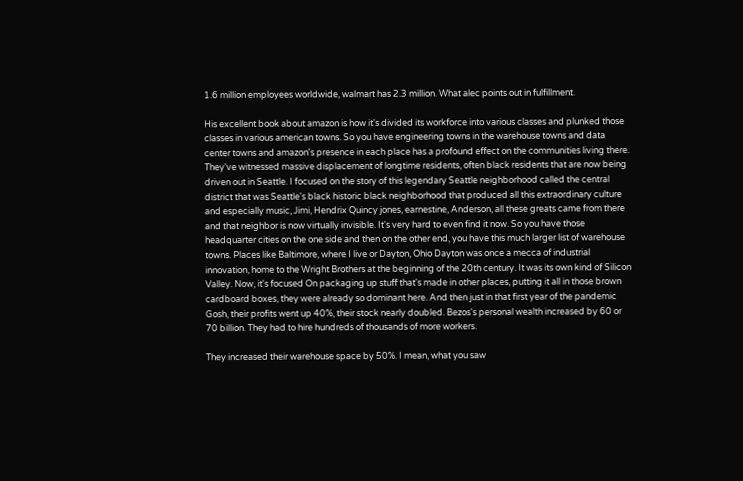1.6 million employees worldwide, walmart has 2.3 million. What alec points out in fulfillment.

His excellent book about amazon is how it's divided its workforce into various classes and plunked those classes in various american towns. So you have engineering towns in the warehouse towns and data center towns and amazon's presence in each place has a profound effect on the communities living there. They've witnessed massive displacement of longtime residents, often black residents that are now being driven out in Seattle. I focused on the story of this legendary Seattle neighborhood called the central district that was Seattle's black historic black neighborhood that produced all this extraordinary culture and especially music, Jimi, Hendrix Quincy jones, earnestine, Anderson, all these greats came from there and that neighbor is now virtually invisible. It's very hard to even find it now. So you have those headquarter cities on the one side and then on the other end, you have this much larger list of warehouse towns. Places like Baltimore, where I live or Dayton, Ohio Dayton was once a mecca of industrial innovation, home to the Wright Brothers at the beginning of the 20th century. It was its own kind of Silicon Valley. Now, it's focused On packaging up stuff that's made in other places, putting it all in those brown cardboard boxes, they were already so dominant here. And then just in that first year of the pandemic Gosh, their profits went up 40%, their stock nearly doubled. Bezos's personal wealth increased by 60 or 70 billion. They had to hire hundreds of thousands of more workers.

They increased their warehouse space by 50%. I mean, what you saw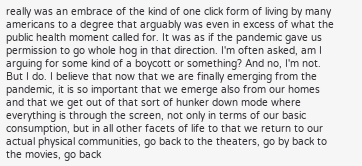really was an embrace of the kind of one click form of living by many americans to a degree that arguably was even in excess of what the public health moment called for. It was as if the pandemic gave us permission to go whole hog in that direction. I'm often asked, am I arguing for some kind of a boycott or something? And no, I'm not. But I do. I believe that now that we are finally emerging from the pandemic, it is so important that we emerge also from our homes and that we get out of that sort of hunker down mode where everything is through the screen, not only in terms of our basic consumption, but in all other facets of life to that we return to our actual physical communities, go back to the theaters, go by back to the movies, go back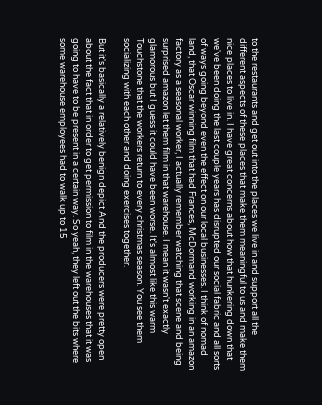to the restaurants and get out into the places we live in and support all the different aspects of these places that make them meaningful to us and make them nice places to live in. I have great concerns about how that hunkering down that we've been doing the last couple years has disrupted our social fabric and all sorts of ways going beyond even the effect on our local businesses. I think of nomad land, that Oscar winning film that had Frances, McDormand working in an amazon factory as a seasonal worker, I actually remember watching that scene and being surprised amazon let them film in that warehouse. I mean it wasn't exactly glamorous but I guess it could have been worse. It's almost like this warm Touchstone that the workers return to every christmas season. You see them socializing with each other and doing exercises together.

But it's basically a relatively benign depict And the producers were pretty open about the fact that in order to get permission to film in the warehouses that it was going to have to be present in a certain way. So yeah, they left out the bits where some warehouse employees had to walk up to 15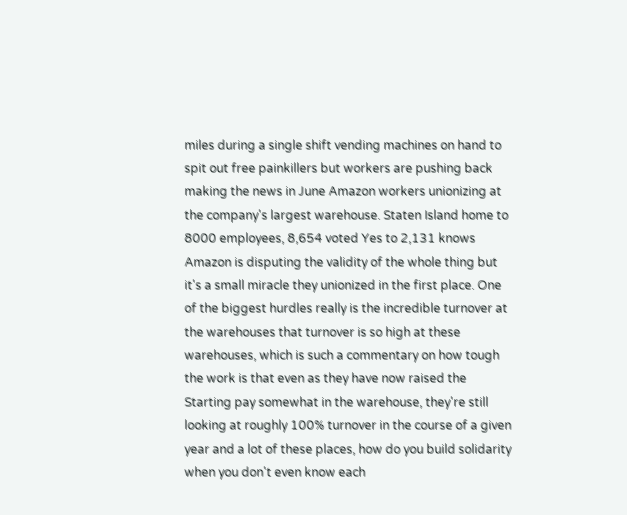miles during a single shift vending machines on hand to spit out free painkillers but workers are pushing back making the news in June Amazon workers unionizing at the company's largest warehouse. Staten Island home to 8000 employees, 8,654 voted Yes to 2,131 knows Amazon is disputing the validity of the whole thing but it's a small miracle they unionized in the first place. One of the biggest hurdles really is the incredible turnover at the warehouses that turnover is so high at these warehouses, which is such a commentary on how tough the work is that even as they have now raised the Starting pay somewhat in the warehouse, they're still looking at roughly 100% turnover in the course of a given year and a lot of these places, how do you build solidarity when you don't even know each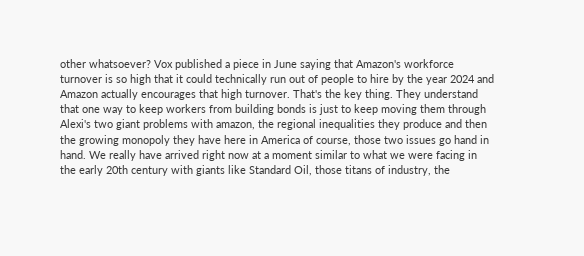other whatsoever? Vox published a piece in June saying that Amazon's workforce turnover is so high that it could technically run out of people to hire by the year 2024 and Amazon actually encourages that high turnover. That's the key thing. They understand that one way to keep workers from building bonds is just to keep moving them through Alexi's two giant problems with amazon, the regional inequalities they produce and then the growing monopoly they have here in America of course, those two issues go hand in hand. We really have arrived right now at a moment similar to what we were facing in the early 20th century with giants like Standard Oil, those titans of industry, the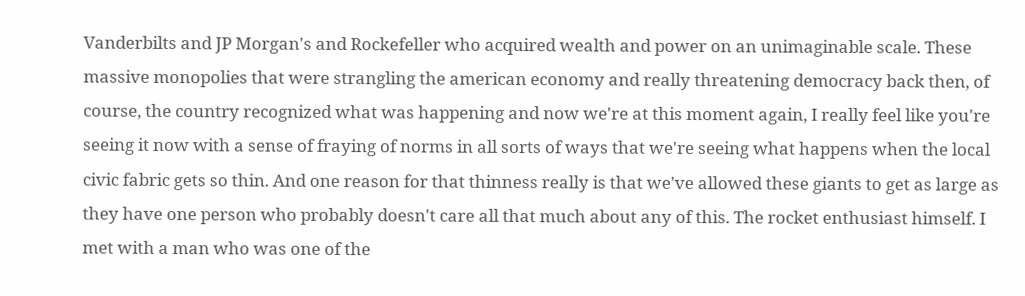Vanderbilts and JP Morgan's and Rockefeller who acquired wealth and power on an unimaginable scale. These massive monopolies that were strangling the american economy and really threatening democracy back then, of course, the country recognized what was happening and now we're at this moment again, I really feel like you're seeing it now with a sense of fraying of norms in all sorts of ways that we're seeing what happens when the local civic fabric gets so thin. And one reason for that thinness really is that we've allowed these giants to get as large as they have one person who probably doesn't care all that much about any of this. The rocket enthusiast himself. I met with a man who was one of the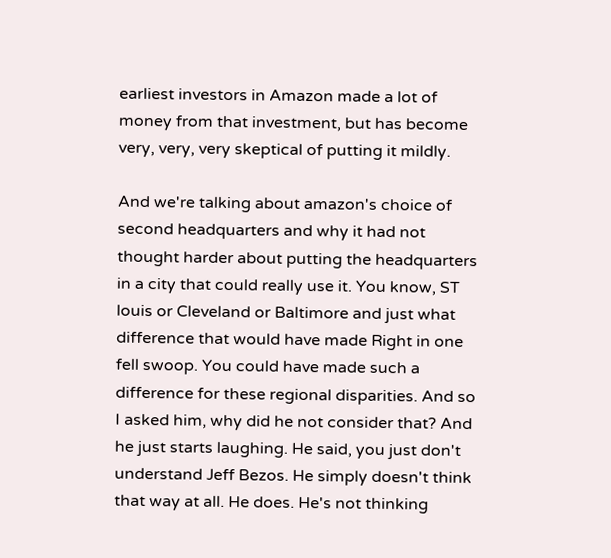earliest investors in Amazon made a lot of money from that investment, but has become very, very, very skeptical of putting it mildly.

And we're talking about amazon's choice of second headquarters and why it had not thought harder about putting the headquarters in a city that could really use it. You know, ST louis or Cleveland or Baltimore and just what difference that would have made Right in one fell swoop. You could have made such a difference for these regional disparities. And so I asked him, why did he not consider that? And he just starts laughing. He said, you just don't understand Jeff Bezos. He simply doesn't think that way at all. He does. He's not thinking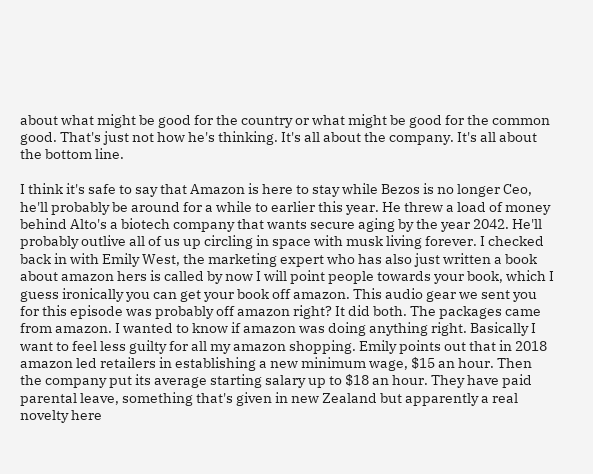about what might be good for the country or what might be good for the common good. That's just not how he's thinking. It's all about the company. It's all about the bottom line.

I think it's safe to say that Amazon is here to stay while Bezos is no longer Ceo, he'll probably be around for a while to earlier this year. He threw a load of money behind Alto's a biotech company that wants secure aging by the year 2042. He'll probably outlive all of us up circling in space with musk living forever. I checked back in with Emily West, the marketing expert who has also just written a book about amazon hers is called by now I will point people towards your book, which I guess ironically you can get your book off amazon. This audio gear we sent you for this episode was probably off amazon right? It did both. The packages came from amazon. I wanted to know if amazon was doing anything right. Basically I want to feel less guilty for all my amazon shopping. Emily points out that in 2018 amazon led retailers in establishing a new minimum wage, $15 an hour. Then the company put its average starting salary up to $18 an hour. They have paid parental leave, something that's given in new Zealand but apparently a real novelty here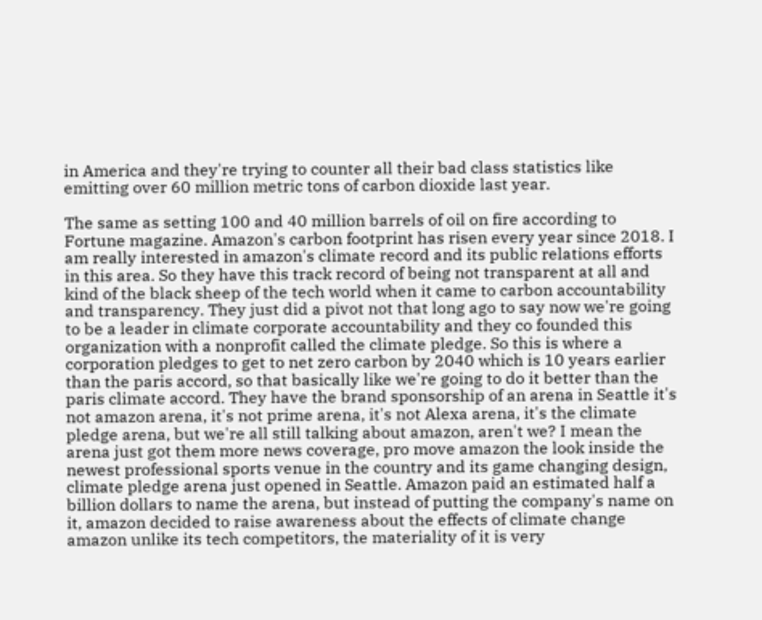in America and they're trying to counter all their bad class statistics like emitting over 60 million metric tons of carbon dioxide last year.

The same as setting 100 and 40 million barrels of oil on fire according to Fortune magazine. Amazon's carbon footprint has risen every year since 2018. I am really interested in amazon's climate record and its public relations efforts in this area. So they have this track record of being not transparent at all and kind of the black sheep of the tech world when it came to carbon accountability and transparency. They just did a pivot not that long ago to say now we're going to be a leader in climate corporate accountability and they co founded this organization with a nonprofit called the climate pledge. So this is where a corporation pledges to get to net zero carbon by 2040 which is 10 years earlier than the paris accord, so that basically like we're going to do it better than the paris climate accord. They have the brand sponsorship of an arena in Seattle it's not amazon arena, it's not prime arena, it's not Alexa arena, it's the climate pledge arena, but we're all still talking about amazon, aren't we? I mean the arena just got them more news coverage, pro move amazon the look inside the newest professional sports venue in the country and its game changing design, climate pledge arena just opened in Seattle. Amazon paid an estimated half a billion dollars to name the arena, but instead of putting the company's name on it, amazon decided to raise awareness about the effects of climate change amazon unlike its tech competitors, the materiality of it is very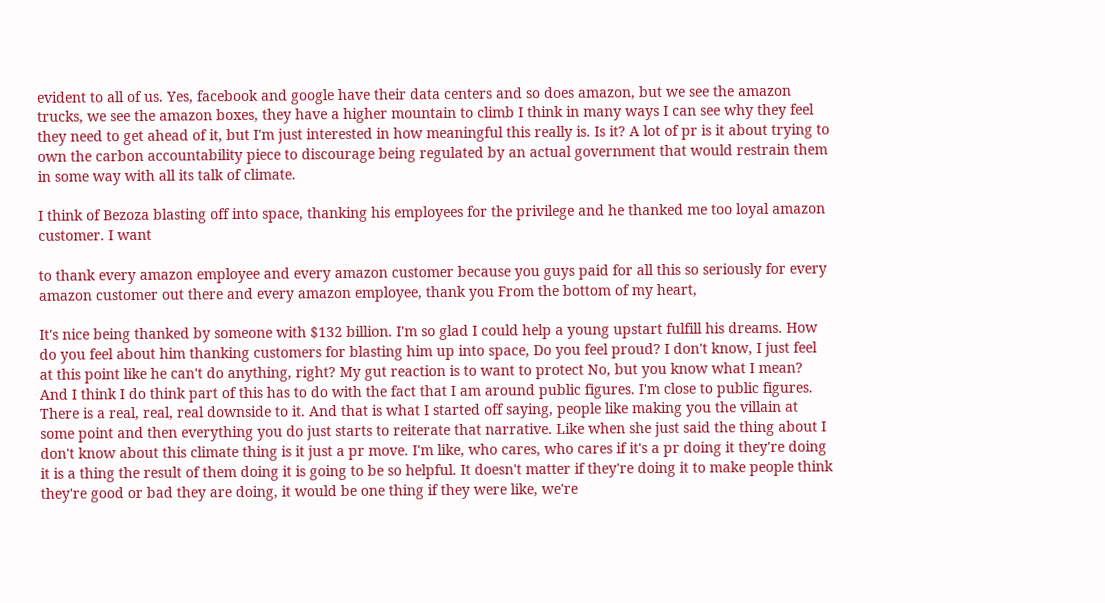evident to all of us. Yes, facebook and google have their data centers and so does amazon, but we see the amazon trucks, we see the amazon boxes, they have a higher mountain to climb I think in many ways I can see why they feel they need to get ahead of it, but I'm just interested in how meaningful this really is. Is it? A lot of pr is it about trying to own the carbon accountability piece to discourage being regulated by an actual government that would restrain them in some way with all its talk of climate.

I think of Bezoza blasting off into space, thanking his employees for the privilege and he thanked me too loyal amazon customer. I want

to thank every amazon employee and every amazon customer because you guys paid for all this so seriously for every amazon customer out there and every amazon employee, thank you From the bottom of my heart,

It's nice being thanked by someone with $132 billion. I'm so glad I could help a young upstart fulfill his dreams. How do you feel about him thanking customers for blasting him up into space, Do you feel proud? I don't know, I just feel at this point like he can't do anything, right? My gut reaction is to want to protect No, but you know what I mean? And I think I do think part of this has to do with the fact that I am around public figures. I'm close to public figures. There is a real, real, real downside to it. And that is what I started off saying, people like making you the villain at some point and then everything you do just starts to reiterate that narrative. Like when she just said the thing about I don't know about this climate thing is it just a pr move. I'm like, who cares, who cares if it's a pr doing it they're doing it is a thing the result of them doing it is going to be so helpful. It doesn't matter if they're doing it to make people think they're good or bad they are doing, it would be one thing if they were like, we're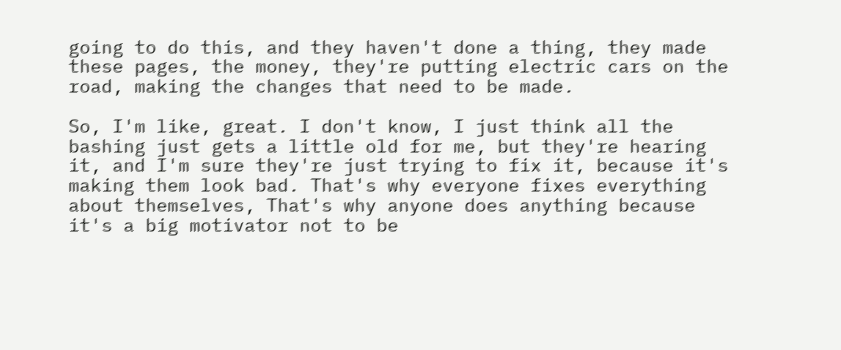going to do this, and they haven't done a thing, they made these pages, the money, they're putting electric cars on the road, making the changes that need to be made.

So, I'm like, great. I don't know, I just think all the bashing just gets a little old for me, but they're hearing it, and I'm sure they're just trying to fix it, because it's making them look bad. That's why everyone fixes everything about themselves, That's why anyone does anything because it's a big motivator not to be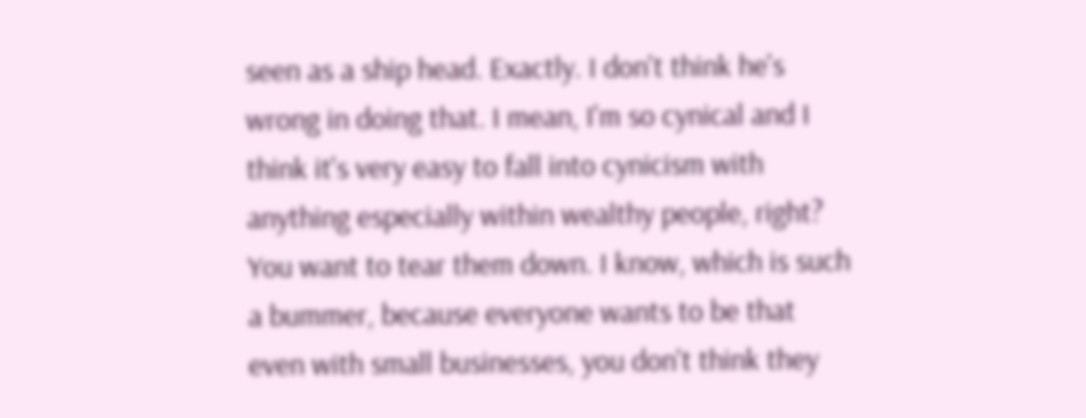seen as a ship head. Exactly. I don't think he's wrong in doing that. I mean, I'm so cynical and I think it's very easy to fall into cynicism with anything especially within wealthy people, right? You want to tear them down. I know, which is such a bummer, because everyone wants to be that even with small businesses, you don't think they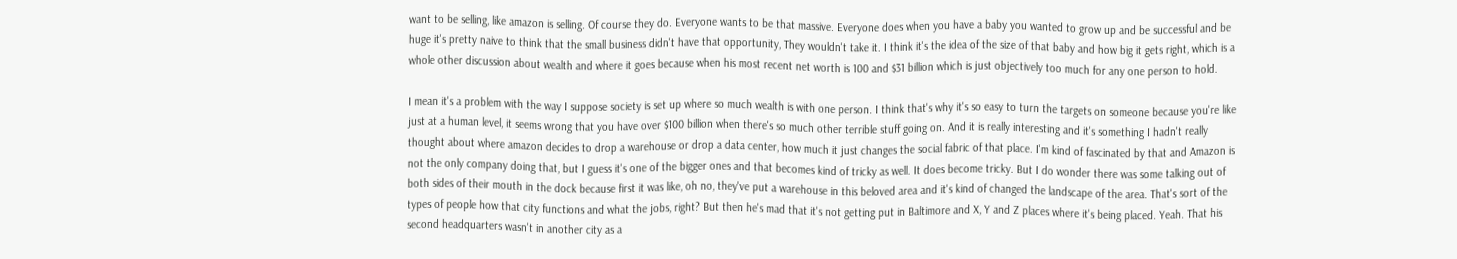want to be selling, like amazon is selling. Of course they do. Everyone wants to be that massive. Everyone does when you have a baby you wanted to grow up and be successful and be huge it's pretty naive to think that the small business didn't have that opportunity, They wouldn't take it. I think it's the idea of the size of that baby and how big it gets right, which is a whole other discussion about wealth and where it goes because when his most recent net worth is 100 and $31 billion which is just objectively too much for any one person to hold.

I mean it's a problem with the way I suppose society is set up where so much wealth is with one person. I think that's why it's so easy to turn the targets on someone because you're like just at a human level, it seems wrong that you have over $100 billion when there's so much other terrible stuff going on. And it is really interesting and it's something I hadn't really thought about where amazon decides to drop a warehouse or drop a data center, how much it just changes the social fabric of that place. I'm kind of fascinated by that and Amazon is not the only company doing that, but I guess it's one of the bigger ones and that becomes kind of tricky as well. It does become tricky. But I do wonder there was some talking out of both sides of their mouth in the dock because first it was like, oh no, they've put a warehouse in this beloved area and it's kind of changed the landscape of the area. That's sort of the types of people how that city functions and what the jobs, right? But then he's mad that it's not getting put in Baltimore and X, Y and Z places where it's being placed. Yeah. That his second headquarters wasn't in another city as a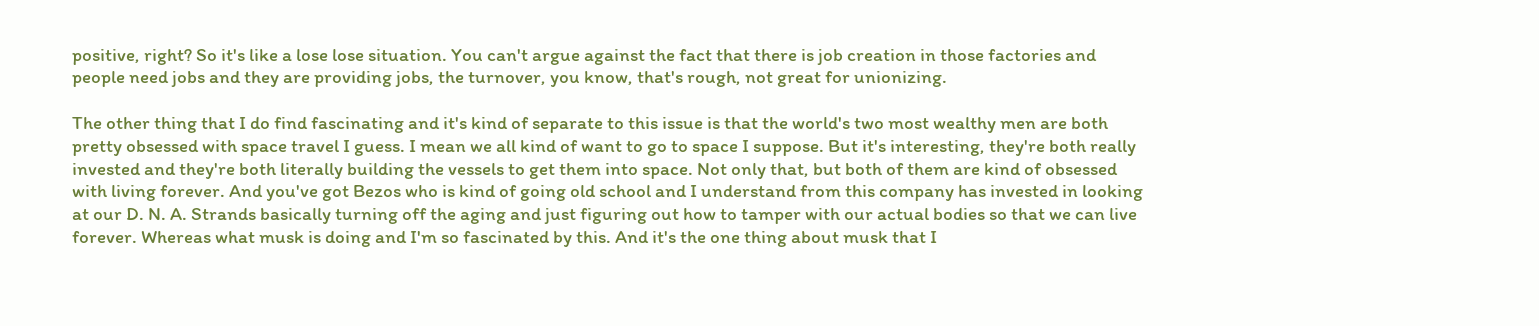positive, right? So it's like a lose lose situation. You can't argue against the fact that there is job creation in those factories and people need jobs and they are providing jobs, the turnover, you know, that's rough, not great for unionizing.

The other thing that I do find fascinating and it's kind of separate to this issue is that the world's two most wealthy men are both pretty obsessed with space travel I guess. I mean we all kind of want to go to space I suppose. But it's interesting, they're both really invested and they're both literally building the vessels to get them into space. Not only that, but both of them are kind of obsessed with living forever. And you've got Bezos who is kind of going old school and I understand from this company has invested in looking at our D. N. A. Strands basically turning off the aging and just figuring out how to tamper with our actual bodies so that we can live forever. Whereas what musk is doing and I'm so fascinated by this. And it's the one thing about musk that I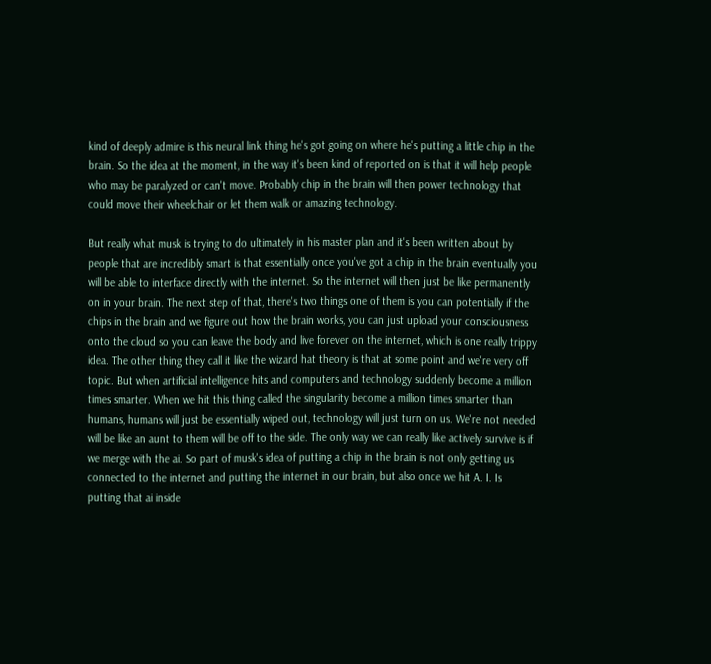kind of deeply admire is this neural link thing he's got going on where he's putting a little chip in the brain. So the idea at the moment, in the way it's been kind of reported on is that it will help people who may be paralyzed or can't move. Probably chip in the brain will then power technology that could move their wheelchair or let them walk or amazing technology.

But really what musk is trying to do ultimately in his master plan and it's been written about by people that are incredibly smart is that essentially once you've got a chip in the brain eventually you will be able to interface directly with the internet. So the internet will then just be like permanently on in your brain. The next step of that, there's two things one of them is you can potentially if the chips in the brain and we figure out how the brain works, you can just upload your consciousness onto the cloud so you can leave the body and live forever on the internet, which is one really trippy idea. The other thing they call it like the wizard hat theory is that at some point and we're very off topic. But when artificial intelligence hits and computers and technology suddenly become a million times smarter. When we hit this thing called the singularity become a million times smarter than humans, humans will just be essentially wiped out, technology will just turn on us. We're not needed will be like an aunt to them will be off to the side. The only way we can really like actively survive is if we merge with the ai. So part of musk's idea of putting a chip in the brain is not only getting us connected to the internet and putting the internet in our brain, but also once we hit A. I. Is putting that ai inside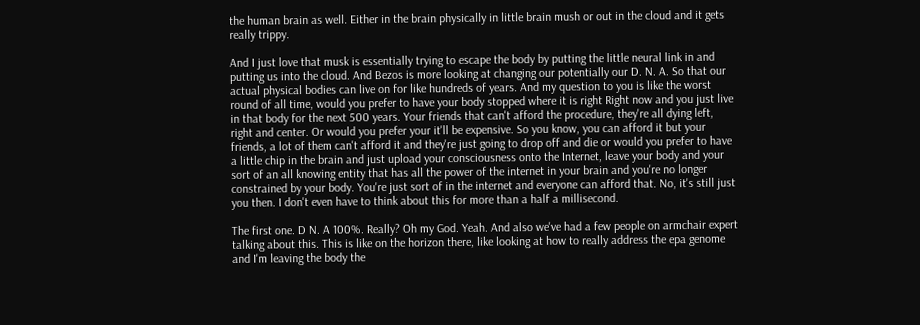the human brain as well. Either in the brain physically in little brain mush or out in the cloud and it gets really trippy.

And I just love that musk is essentially trying to escape the body by putting the little neural link in and putting us into the cloud. And Bezos is more looking at changing our potentially our D. N. A. So that our actual physical bodies can live on for like hundreds of years. And my question to you is like the worst round of all time, would you prefer to have your body stopped where it is right Right now and you just live in that body for the next 500 years. Your friends that can't afford the procedure, they're all dying left, right and center. Or would you prefer your it'll be expensive. So you know, you can afford it but your friends, a lot of them can't afford it and they're just going to drop off and die or would you prefer to have a little chip in the brain and just upload your consciousness onto the Internet, leave your body and your sort of an all knowing entity that has all the power of the internet in your brain and you're no longer constrained by your body. You're just sort of in the internet and everyone can afford that. No, it's still just you then. I don't even have to think about this for more than a half a millisecond.

The first one. D N. A 100%. Really? Oh my God. Yeah. And also we've had a few people on armchair expert talking about this. This is like on the horizon there, like looking at how to really address the epa genome and I'm leaving the body the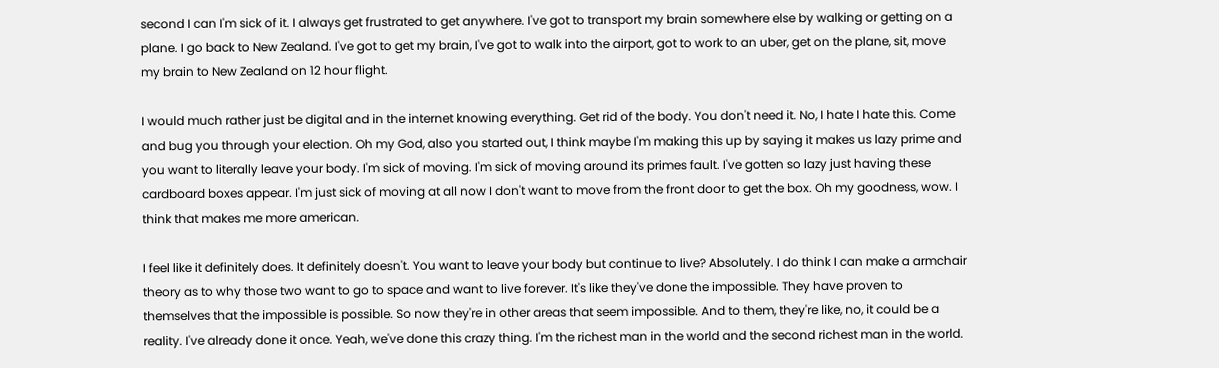second I can I'm sick of it. I always get frustrated to get anywhere. I've got to transport my brain somewhere else by walking or getting on a plane. I go back to New Zealand. I've got to get my brain, I've got to walk into the airport, got to work to an uber, get on the plane, sit, move my brain to New Zealand on 12 hour flight.

I would much rather just be digital and in the internet knowing everything. Get rid of the body. You don't need it. No, I hate I hate this. Come and bug you through your election. Oh my God, also you started out, I think maybe I'm making this up by saying it makes us lazy prime and you want to literally leave your body. I'm sick of moving. I'm sick of moving around its primes fault. I've gotten so lazy just having these cardboard boxes appear. I'm just sick of moving at all now I don't want to move from the front door to get the box. Oh my goodness, wow. I think that makes me more american.

I feel like it definitely does. It definitely doesn't. You want to leave your body but continue to live? Absolutely. I do think I can make a armchair theory as to why those two want to go to space and want to live forever. It's like they've done the impossible. They have proven to themselves that the impossible is possible. So now they're in other areas that seem impossible. And to them, they're like, no, it could be a reality. I've already done it once. Yeah, we've done this crazy thing. I'm the richest man in the world and the second richest man in the world.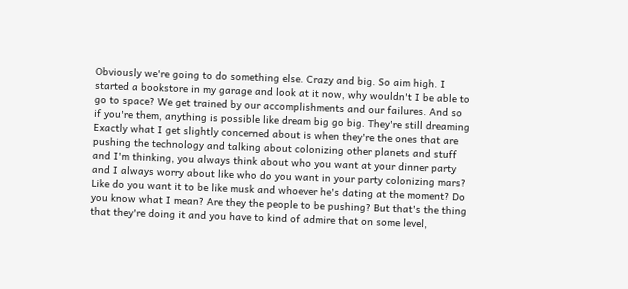Obviously we're going to do something else. Crazy and big. So aim high. I started a bookstore in my garage and look at it now, why wouldn't I be able to go to space? We get trained by our accomplishments and our failures. And so if you're them, anything is possible like dream big go big. They're still dreaming Exactly what I get slightly concerned about is when they're the ones that are pushing the technology and talking about colonizing other planets and stuff and I'm thinking, you always think about who you want at your dinner party and I always worry about like who do you want in your party colonizing mars? Like do you want it to be like musk and whoever he's dating at the moment? Do you know what I mean? Are they the people to be pushing? But that's the thing that they're doing it and you have to kind of admire that on some level,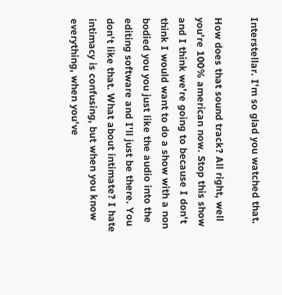Interstellar. I'm so glad you watched that.

How does that sound track? All right, well you're 100% american now. Stop this show and I think we're going to because I don't think I would want to do a show with a non bodied you you just like the audio into the editing software and I'll just be there. You don't like that. What about intimate? I hate intimacy is confusing, but when you know everything, when you've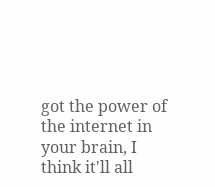got the power of the internet in your brain, I think it'll all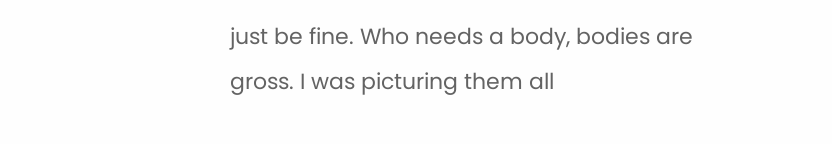just be fine. Who needs a body, bodies are gross. I was picturing them all